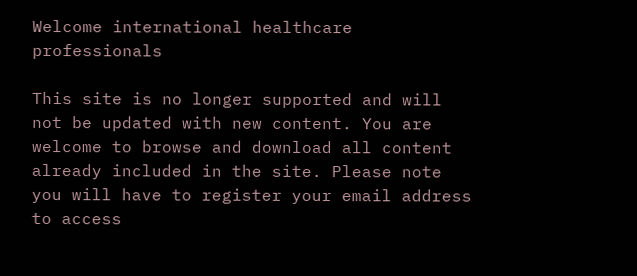Welcome international healthcare professionals

This site is no longer supported and will not be updated with new content. You are welcome to browse and download all content already included in the site. Please note you will have to register your email address to access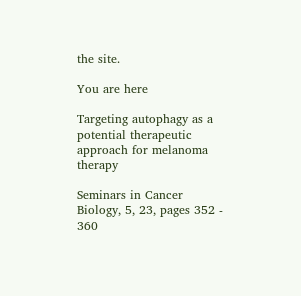the site.

You are here

Targeting autophagy as a potential therapeutic approach for melanoma therapy

Seminars in Cancer Biology, 5, 23, pages 352 - 360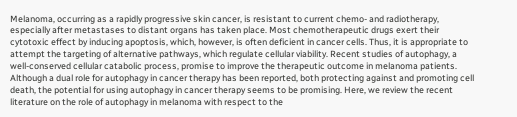Melanoma, occurring as a rapidly progressive skin cancer, is resistant to current chemo- and radiotherapy, especially after metastases to distant organs has taken place. Most chemotherapeutic drugs exert their cytotoxic effect by inducing apoptosis, which, however, is often deficient in cancer cells. Thus, it is appropriate to attempt the targeting of alternative pathways, which regulate cellular viability. Recent studies of autophagy, a well-conserved cellular catabolic process, promise to improve the therapeutic outcome in melanoma patients. Although a dual role for autophagy in cancer therapy has been reported, both protecting against and promoting cell death, the potential for using autophagy in cancer therapy seems to be promising. Here, we review the recent literature on the role of autophagy in melanoma with respect to the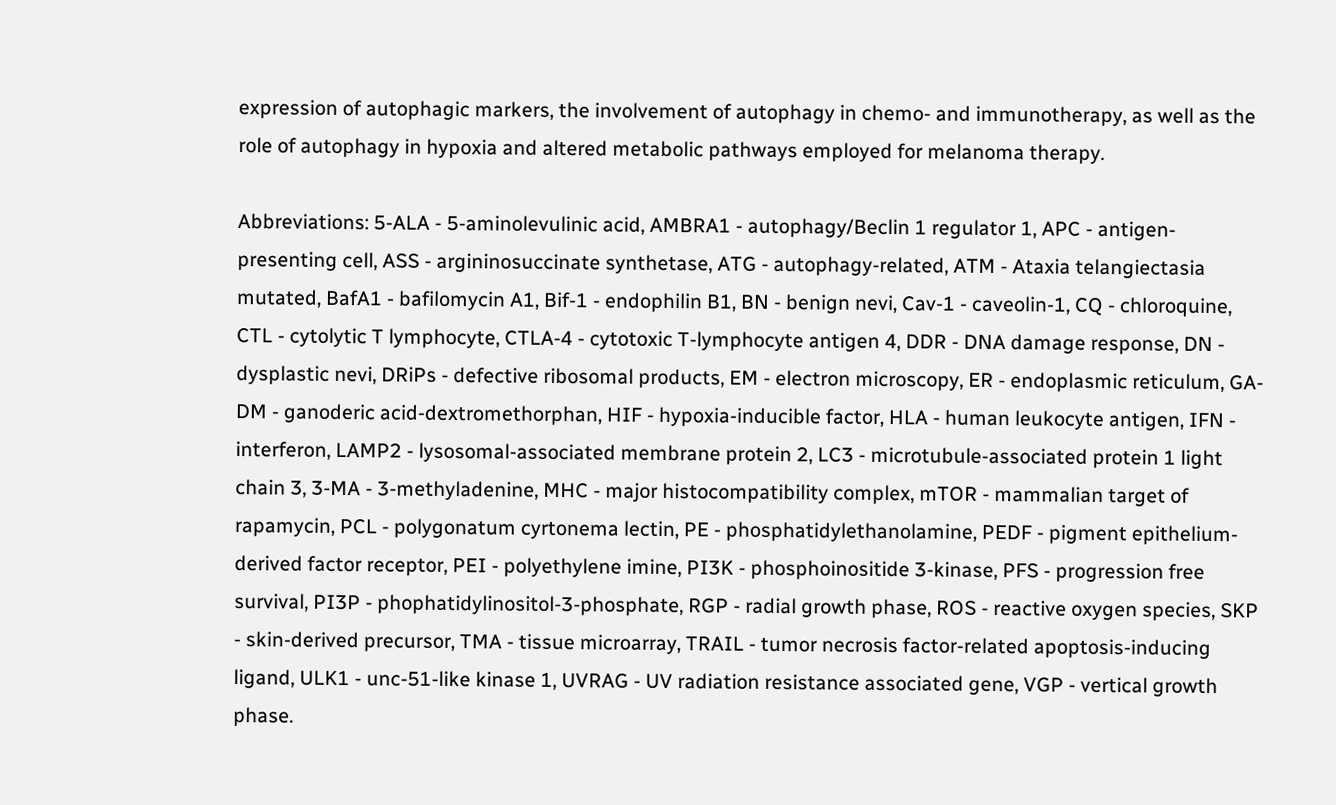expression of autophagic markers, the involvement of autophagy in chemo- and immunotherapy, as well as the role of autophagy in hypoxia and altered metabolic pathways employed for melanoma therapy.

Abbreviations: 5-ALA - 5-aminolevulinic acid, AMBRA1 - autophagy/Beclin 1 regulator 1, APC - antigen-presenting cell, ASS - argininosuccinate synthetase, ATG - autophagy-related, ATM - Ataxia telangiectasia mutated, BafA1 - bafilomycin A1, Bif-1 - endophilin B1, BN - benign nevi, Cav-1 - caveolin-1, CQ - chloroquine, CTL - cytolytic T lymphocyte, CTLA-4 - cytotoxic T-lymphocyte antigen 4, DDR - DNA damage response, DN - dysplastic nevi, DRiPs - defective ribosomal products, EM - electron microscopy, ER - endoplasmic reticulum, GA-DM - ganoderic acid-dextromethorphan, HIF - hypoxia-inducible factor, HLA - human leukocyte antigen, IFN - interferon, LAMP2 - lysosomal-associated membrane protein 2, LC3 - microtubule-associated protein 1 light chain 3, 3-MA - 3-methyladenine, MHC - major histocompatibility complex, mTOR - mammalian target of rapamycin, PCL - polygonatum cyrtonema lectin, PE - phosphatidylethanolamine, PEDF - pigment epithelium-derived factor receptor, PEI - polyethylene imine, PI3K - phosphoinositide 3-kinase, PFS - progression free survival, PI3P - phophatidylinositol-3-phosphate, RGP - radial growth phase, ROS - reactive oxygen species, SKP - skin-derived precursor, TMA - tissue microarray, TRAIL - tumor necrosis factor-related apoptosis-inducing ligand, ULK1 - unc-51-like kinase 1, UVRAG - UV radiation resistance associated gene, VGP - vertical growth phase.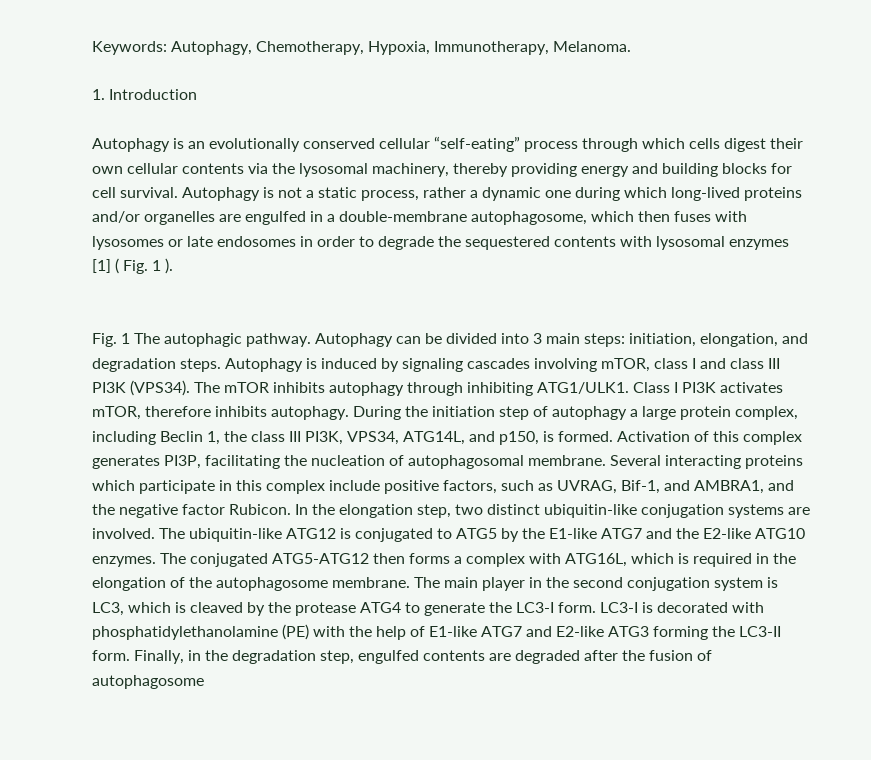Keywords: Autophagy, Chemotherapy, Hypoxia, Immunotherapy, Melanoma.

1. Introduction

Autophagy is an evolutionally conserved cellular “self-eating” process through which cells digest their own cellular contents via the lysosomal machinery, thereby providing energy and building blocks for cell survival. Autophagy is not a static process, rather a dynamic one during which long-lived proteins and/or organelles are engulfed in a double-membrane autophagosome, which then fuses with lysosomes or late endosomes in order to degrade the sequestered contents with lysosomal enzymes [1] ( Fig. 1 ).


Fig. 1 The autophagic pathway. Autophagy can be divided into 3 main steps: initiation, elongation, and degradation steps. Autophagy is induced by signaling cascades involving mTOR, class I and class III PI3K (VPS34). The mTOR inhibits autophagy through inhibiting ATG1/ULK1. Class I PI3K activates mTOR, therefore inhibits autophagy. During the initiation step of autophagy a large protein complex, including Beclin 1, the class III PI3K, VPS34, ATG14L, and p150, is formed. Activation of this complex generates PI3P, facilitating the nucleation of autophagosomal membrane. Several interacting proteins which participate in this complex include positive factors, such as UVRAG, Bif-1, and AMBRA1, and the negative factor Rubicon. In the elongation step, two distinct ubiquitin-like conjugation systems are involved. The ubiquitin-like ATG12 is conjugated to ATG5 by the E1-like ATG7 and the E2-like ATG10 enzymes. The conjugated ATG5-ATG12 then forms a complex with ATG16L, which is required in the elongation of the autophagosome membrane. The main player in the second conjugation system is LC3, which is cleaved by the protease ATG4 to generate the LC3-I form. LC3-I is decorated with phosphatidylethanolamine (PE) with the help of E1-like ATG7 and E2-like ATG3 forming the LC3-II form. Finally, in the degradation step, engulfed contents are degraded after the fusion of autophagosome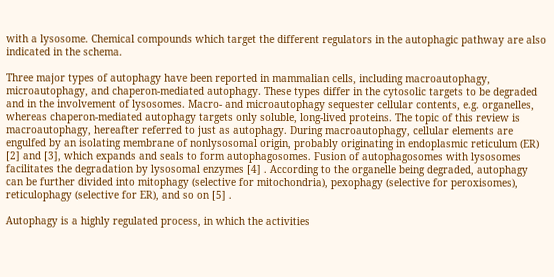with a lysosome. Chemical compounds which target the different regulators in the autophagic pathway are also indicated in the schema.

Three major types of autophagy have been reported in mammalian cells, including macroautophagy, microautophagy, and chaperon-mediated autophagy. These types differ in the cytosolic targets to be degraded and in the involvement of lysosomes. Macro- and microautophagy sequester cellular contents, e.g. organelles, whereas chaperon-mediated autophagy targets only soluble, long-lived proteins. The topic of this review is macroautophagy, hereafter referred to just as autophagy. During macroautophagy, cellular elements are engulfed by an isolating membrane of nonlysosomal origin, probably originating in endoplasmic reticulum (ER) [2] and [3], which expands and seals to form autophagosomes. Fusion of autophagosomes with lysosomes facilitates the degradation by lysosomal enzymes [4] . According to the organelle being degraded, autophagy can be further divided into mitophagy (selective for mitochondria), pexophagy (selective for peroxisomes), reticulophagy (selective for ER), and so on [5] .

Autophagy is a highly regulated process, in which the activities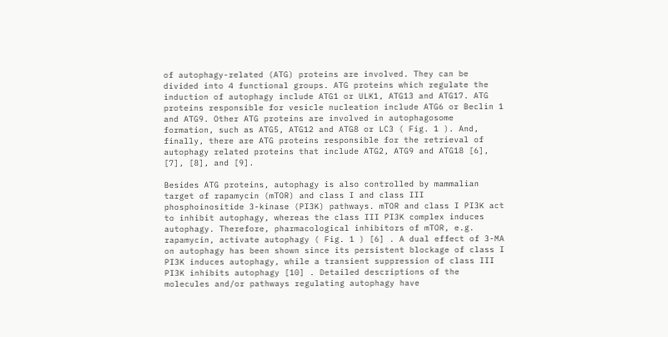of autophagy-related (ATG) proteins are involved. They can be divided into 4 functional groups. ATG proteins which regulate the induction of autophagy include ATG1 or ULK1, ATG13 and ATG17. ATG proteins responsible for vesicle nucleation include ATG6 or Beclin 1 and ATG9. Other ATG proteins are involved in autophagosome formation, such as ATG5, ATG12 and ATG8 or LC3 ( Fig. 1 ). And, finally, there are ATG proteins responsible for the retrieval of autophagy related proteins that include ATG2, ATG9 and ATG18 [6], [7], [8], and [9].

Besides ATG proteins, autophagy is also controlled by mammalian target of rapamycin (mTOR) and class I and class III phosphoinositide 3-kinase (PI3K) pathways. mTOR and class I PI3K act to inhibit autophagy, whereas the class III PI3K complex induces autophagy. Therefore, pharmacological inhibitors of mTOR, e.g. rapamycin, activate autophagy ( Fig. 1 ) [6] . A dual effect of 3-MA on autophagy has been shown since its persistent blockage of class I PI3K induces autophagy, while a transient suppression of class III PI3K inhibits autophagy [10] . Detailed descriptions of the molecules and/or pathways regulating autophagy have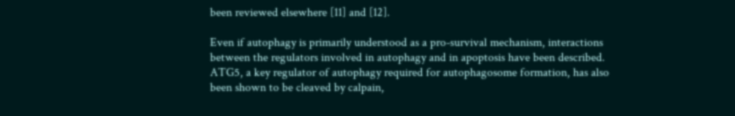been reviewed elsewhere [11] and [12].

Even if autophagy is primarily understood as a pro-survival mechanism, interactions between the regulators involved in autophagy and in apoptosis have been described. ATG5, a key regulator of autophagy required for autophagosome formation, has also been shown to be cleaved by calpain,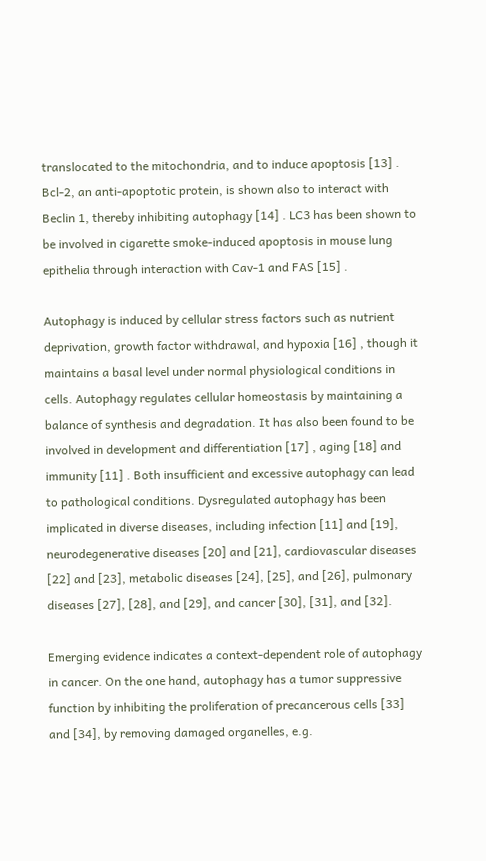translocated to the mitochondria, and to induce apoptosis [13] . Bcl-2, an anti-apoptotic protein, is shown also to interact with Beclin 1, thereby inhibiting autophagy [14] . LC3 has been shown to be involved in cigarette smoke-induced apoptosis in mouse lung epithelia through interaction with Cav-1 and FAS [15] .

Autophagy is induced by cellular stress factors such as nutrient deprivation, growth factor withdrawal, and hypoxia [16] , though it maintains a basal level under normal physiological conditions in cells. Autophagy regulates cellular homeostasis by maintaining a balance of synthesis and degradation. It has also been found to be involved in development and differentiation [17] , aging [18] and immunity [11] . Both insufficient and excessive autophagy can lead to pathological conditions. Dysregulated autophagy has been implicated in diverse diseases, including infection [11] and [19], neurodegenerative diseases [20] and [21], cardiovascular diseases [22] and [23], metabolic diseases [24], [25], and [26], pulmonary diseases [27], [28], and [29], and cancer [30], [31], and [32].

Emerging evidence indicates a context-dependent role of autophagy in cancer. On the one hand, autophagy has a tumor suppressive function by inhibiting the proliferation of precancerous cells [33] and [34], by removing damaged organelles, e.g.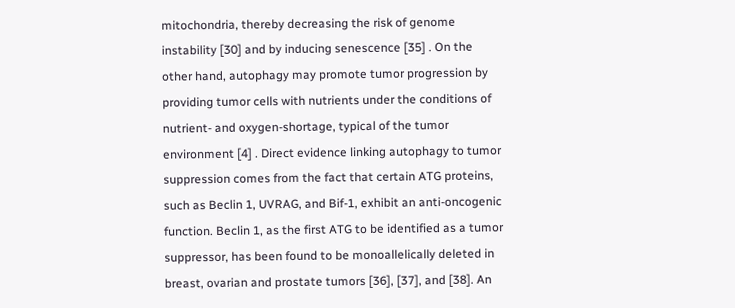mitochondria, thereby decreasing the risk of genome instability [30] and by inducing senescence [35] . On the other hand, autophagy may promote tumor progression by providing tumor cells with nutrients under the conditions of nutrient- and oxygen-shortage, typical of the tumor environment [4] . Direct evidence linking autophagy to tumor suppression comes from the fact that certain ATG proteins, such as Beclin 1, UVRAG, and Bif-1, exhibit an anti-oncogenic function. Beclin 1, as the first ATG to be identified as a tumor suppressor, has been found to be monoallelically deleted in breast, ovarian and prostate tumors [36], [37], and [38]. An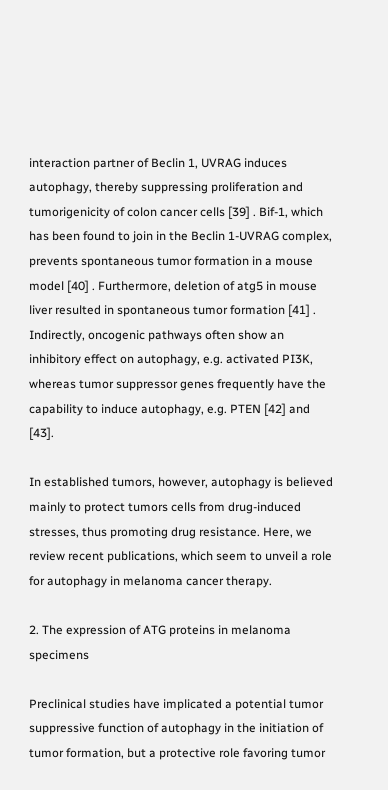interaction partner of Beclin 1, UVRAG induces autophagy, thereby suppressing proliferation and tumorigenicity of colon cancer cells [39] . Bif-1, which has been found to join in the Beclin 1-UVRAG complex, prevents spontaneous tumor formation in a mouse model [40] . Furthermore, deletion of atg5 in mouse liver resulted in spontaneous tumor formation [41] . Indirectly, oncogenic pathways often show an inhibitory effect on autophagy, e.g. activated PI3K, whereas tumor suppressor genes frequently have the capability to induce autophagy, e.g. PTEN [42] and [43].

In established tumors, however, autophagy is believed mainly to protect tumors cells from drug-induced stresses, thus promoting drug resistance. Here, we review recent publications, which seem to unveil a role for autophagy in melanoma cancer therapy.

2. The expression of ATG proteins in melanoma specimens

Preclinical studies have implicated a potential tumor suppressive function of autophagy in the initiation of tumor formation, but a protective role favoring tumor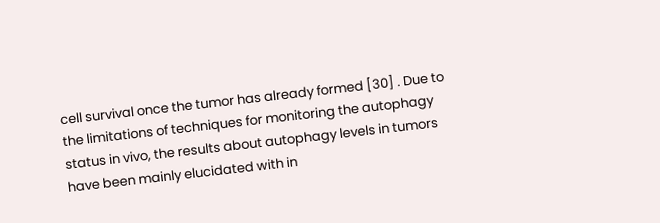cell survival once the tumor has already formed [30] . Due to the limitations of techniques for monitoring the autophagy status in vivo, the results about autophagy levels in tumors have been mainly elucidated with in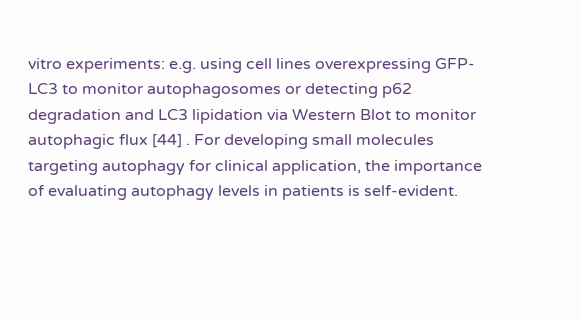vitro experiments: e.g. using cell lines overexpressing GFP-LC3 to monitor autophagosomes or detecting p62 degradation and LC3 lipidation via Western Blot to monitor autophagic flux [44] . For developing small molecules targeting autophagy for clinical application, the importance of evaluating autophagy levels in patients is self-evident.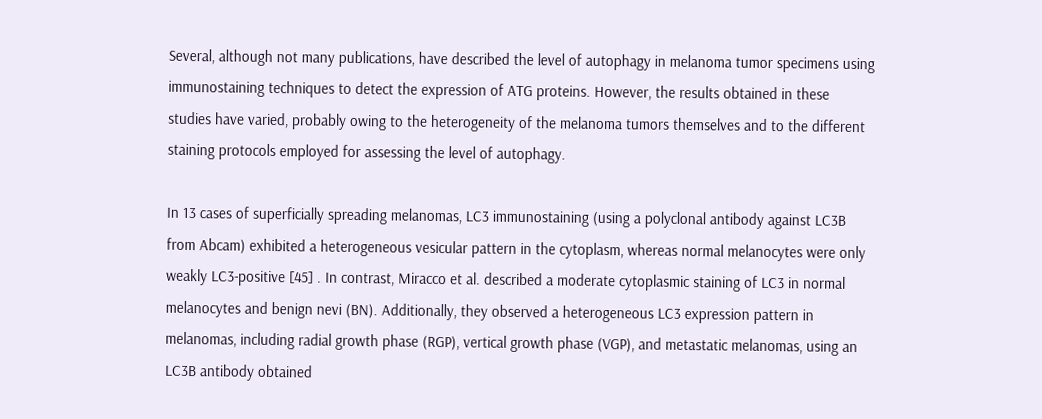Several, although not many publications, have described the level of autophagy in melanoma tumor specimens using immunostaining techniques to detect the expression of ATG proteins. However, the results obtained in these studies have varied, probably owing to the heterogeneity of the melanoma tumors themselves and to the different staining protocols employed for assessing the level of autophagy.

In 13 cases of superficially spreading melanomas, LC3 immunostaining (using a polyclonal antibody against LC3B from Abcam) exhibited a heterogeneous vesicular pattern in the cytoplasm, whereas normal melanocytes were only weakly LC3-positive [45] . In contrast, Miracco et al. described a moderate cytoplasmic staining of LC3 in normal melanocytes and benign nevi (BN). Additionally, they observed a heterogeneous LC3 expression pattern in melanomas, including radial growth phase (RGP), vertical growth phase (VGP), and metastatic melanomas, using an LC3B antibody obtained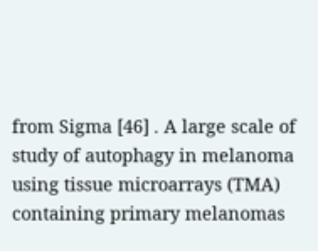from Sigma [46] . A large scale of study of autophagy in melanoma using tissue microarrays (TMA) containing primary melanomas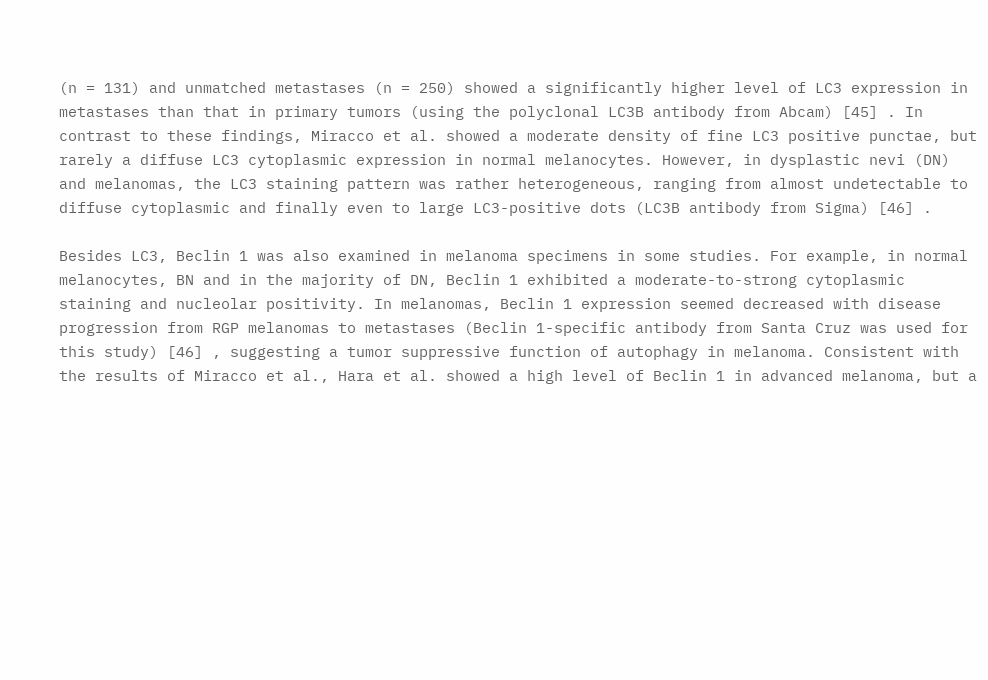(n = 131) and unmatched metastases (n = 250) showed a significantly higher level of LC3 expression in metastases than that in primary tumors (using the polyclonal LC3B antibody from Abcam) [45] . In contrast to these findings, Miracco et al. showed a moderate density of fine LC3 positive punctae, but rarely a diffuse LC3 cytoplasmic expression in normal melanocytes. However, in dysplastic nevi (DN) and melanomas, the LC3 staining pattern was rather heterogeneous, ranging from almost undetectable to diffuse cytoplasmic and finally even to large LC3-positive dots (LC3B antibody from Sigma) [46] .

Besides LC3, Beclin 1 was also examined in melanoma specimens in some studies. For example, in normal melanocytes, BN and in the majority of DN, Beclin 1 exhibited a moderate-to-strong cytoplasmic staining and nucleolar positivity. In melanomas, Beclin 1 expression seemed decreased with disease progression from RGP melanomas to metastases (Beclin 1-specific antibody from Santa Cruz was used for this study) [46] , suggesting a tumor suppressive function of autophagy in melanoma. Consistent with the results of Miracco et al., Hara et al. showed a high level of Beclin 1 in advanced melanoma, but a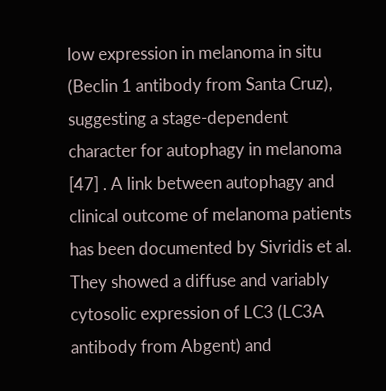low expression in melanoma in situ (Beclin 1 antibody from Santa Cruz), suggesting a stage-dependent character for autophagy in melanoma [47] . A link between autophagy and clinical outcome of melanoma patients has been documented by Sivridis et al. They showed a diffuse and variably cytosolic expression of LC3 (LC3A antibody from Abgent) and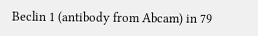Beclin 1 (antibody from Abcam) in 79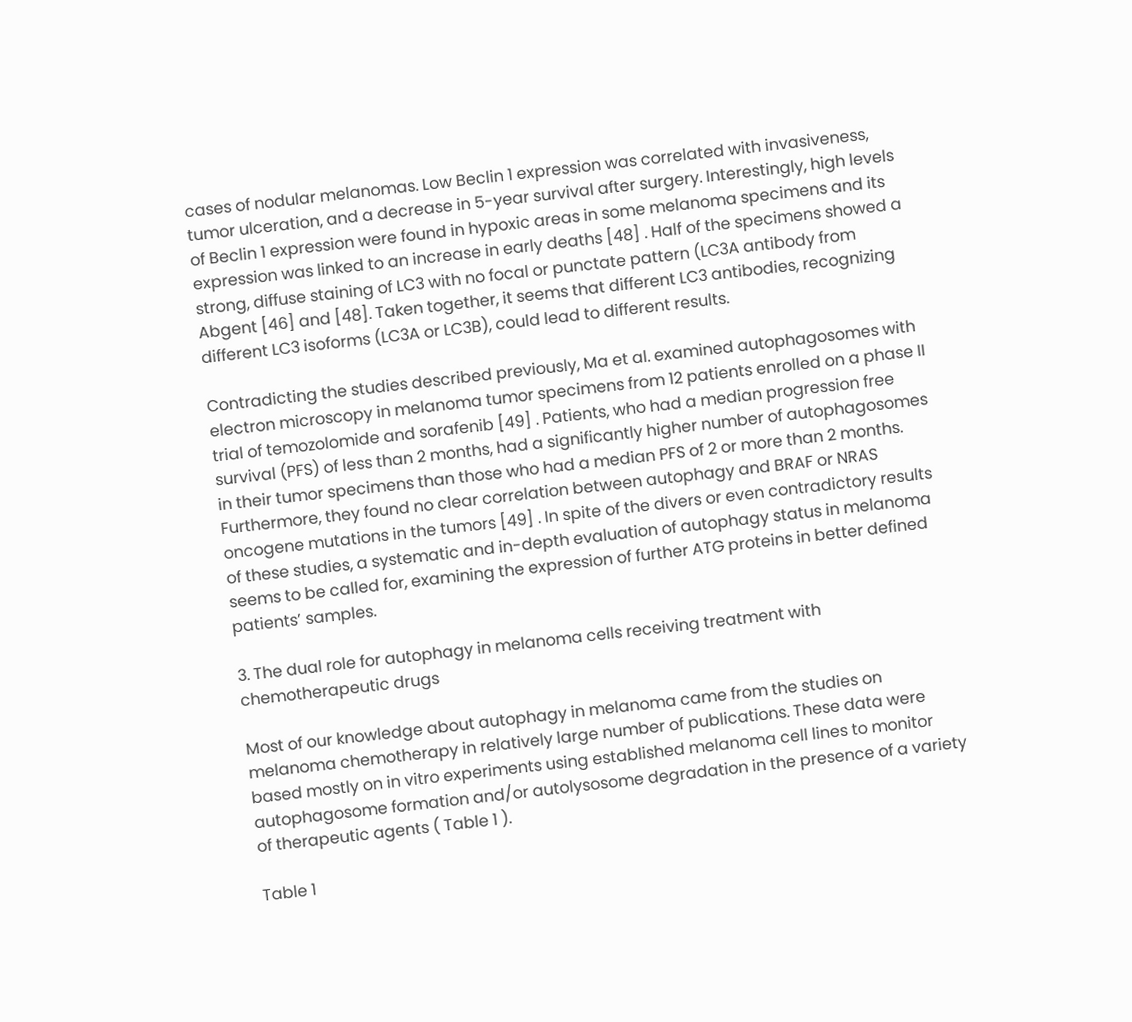cases of nodular melanomas. Low Beclin 1 expression was correlated with invasiveness, tumor ulceration, and a decrease in 5-year survival after surgery. Interestingly, high levels of Beclin 1 expression were found in hypoxic areas in some melanoma specimens and its expression was linked to an increase in early deaths [48] . Half of the specimens showed a strong, diffuse staining of LC3 with no focal or punctate pattern (LC3A antibody from Abgent [46] and [48]. Taken together, it seems that different LC3 antibodies, recognizing different LC3 isoforms (LC3A or LC3B), could lead to different results.

Contradicting the studies described previously, Ma et al. examined autophagosomes with electron microscopy in melanoma tumor specimens from 12 patients enrolled on a phase II trial of temozolomide and sorafenib [49] . Patients, who had a median progression free survival (PFS) of less than 2 months, had a significantly higher number of autophagosomes in their tumor specimens than those who had a median PFS of 2 or more than 2 months. Furthermore, they found no clear correlation between autophagy and BRAF or NRAS oncogene mutations in the tumors [49] . In spite of the divers or even contradictory results of these studies, a systematic and in-depth evaluation of autophagy status in melanoma seems to be called for, examining the expression of further ATG proteins in better defined patients’ samples.

3. The dual role for autophagy in melanoma cells receiving treatment with chemotherapeutic drugs

Most of our knowledge about autophagy in melanoma came from the studies on melanoma chemotherapy in relatively large number of publications. These data were based mostly on in vitro experiments using established melanoma cell lines to monitor autophagosome formation and/or autolysosome degradation in the presence of a variety of therapeutic agents ( Table 1 ).

Table 1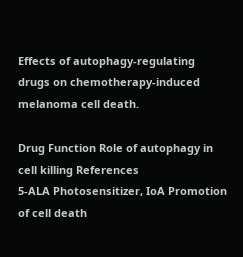Effects of autophagy-regulating drugs on chemotherapy-induced melanoma cell death.

Drug Function Role of autophagy in cell killing References
5-ALA Photosensitizer, IoA Promotion of cell death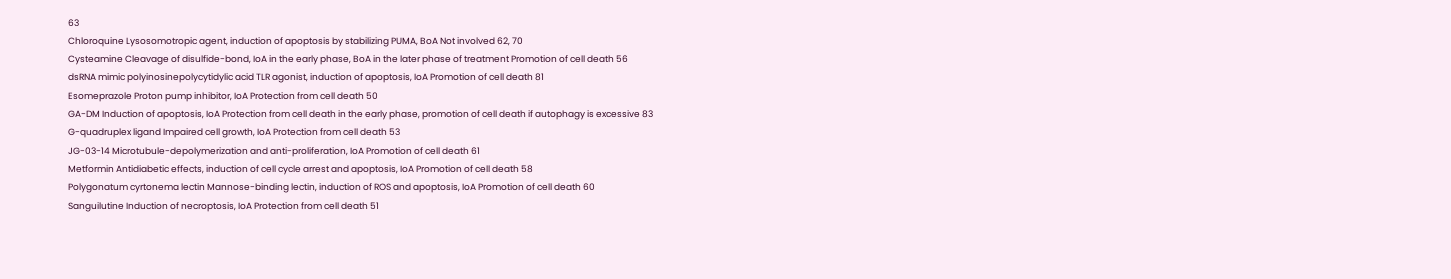63
Chloroquine Lysosomotropic agent, induction of apoptosis by stabilizing PUMA, BoA Not involved 62, 70
Cysteamine Cleavage of disulfide-bond, IoA in the early phase, BoA in the later phase of treatment Promotion of cell death 56
dsRNA mimic polyinosinepolycytidylic acid TLR agonist, induction of apoptosis, IoA Promotion of cell death 81
Esomeprazole Proton pump inhibitor, IoA Protection from cell death 50
GA-DM Induction of apoptosis, IoA Protection from cell death in the early phase, promotion of cell death if autophagy is excessive 83
G-quadruplex ligand Impaired cell growth, IoA Protection from cell death 53
JG-03-14 Microtubule-depolymerization and anti-proliferation, IoA Promotion of cell death 61
Metformin Antidiabetic effects, induction of cell cycle arrest and apoptosis, IoA Promotion of cell death 58
Polygonatum cyrtonema lectin Mannose-binding lectin, induction of ROS and apoptosis, IoA Promotion of cell death 60
Sanguilutine Induction of necroptosis, IoA Protection from cell death 51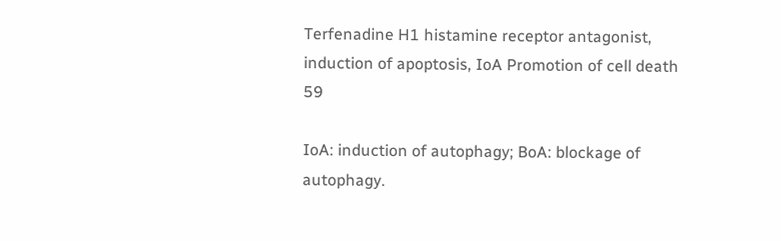Terfenadine H1 histamine receptor antagonist, induction of apoptosis, IoA Promotion of cell death 59

IoA: induction of autophagy; BoA: blockage of autophagy.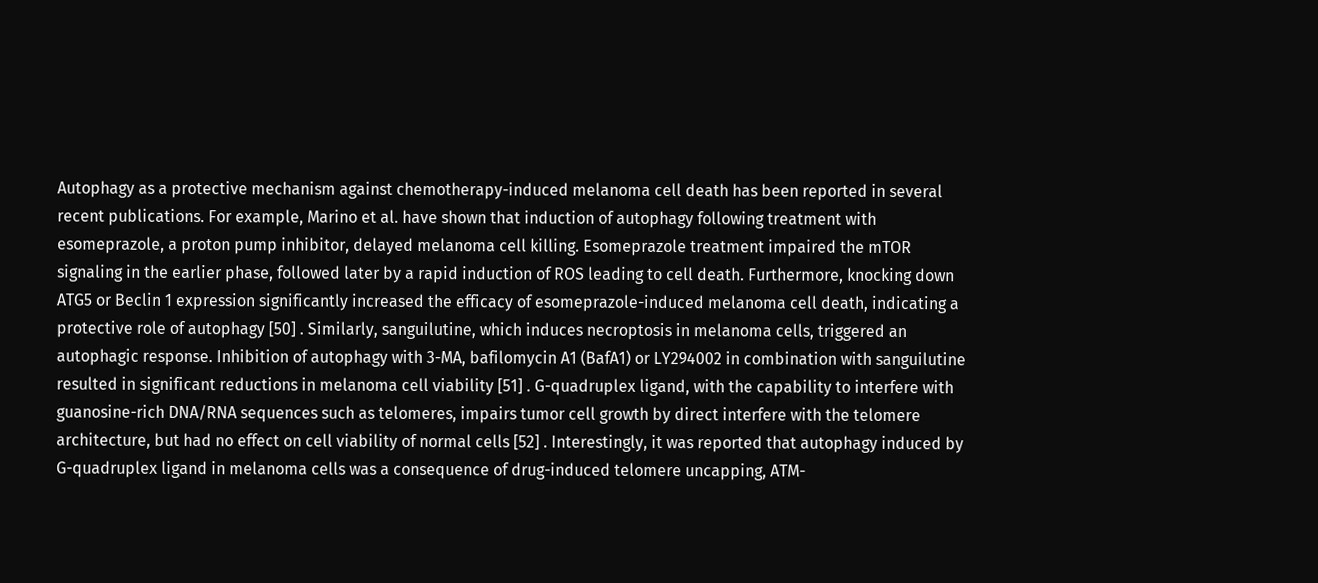Autophagy as a protective mechanism against chemotherapy-induced melanoma cell death has been reported in several recent publications. For example, Marino et al. have shown that induction of autophagy following treatment with esomeprazole, a proton pump inhibitor, delayed melanoma cell killing. Esomeprazole treatment impaired the mTOR signaling in the earlier phase, followed later by a rapid induction of ROS leading to cell death. Furthermore, knocking down ATG5 or Beclin 1 expression significantly increased the efficacy of esomeprazole-induced melanoma cell death, indicating a protective role of autophagy [50] . Similarly, sanguilutine, which induces necroptosis in melanoma cells, triggered an autophagic response. Inhibition of autophagy with 3-MA, bafilomycin A1 (BafA1) or LY294002 in combination with sanguilutine resulted in significant reductions in melanoma cell viability [51] . G-quadruplex ligand, with the capability to interfere with guanosine-rich DNA/RNA sequences such as telomeres, impairs tumor cell growth by direct interfere with the telomere architecture, but had no effect on cell viability of normal cells [52] . Interestingly, it was reported that autophagy induced by G-quadruplex ligand in melanoma cells was a consequence of drug-induced telomere uncapping, ATM-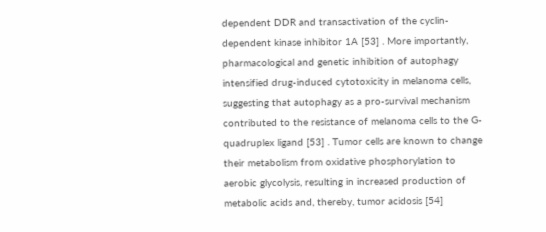dependent DDR and transactivation of the cyclin-dependent kinase inhibitor 1A [53] . More importantly, pharmacological and genetic inhibition of autophagy intensified drug-induced cytotoxicity in melanoma cells, suggesting that autophagy as a pro-survival mechanism contributed to the resistance of melanoma cells to the G-quadruplex ligand [53] . Tumor cells are known to change their metabolism from oxidative phosphorylation to aerobic glycolysis, resulting in increased production of metabolic acids and, thereby, tumor acidosis [54]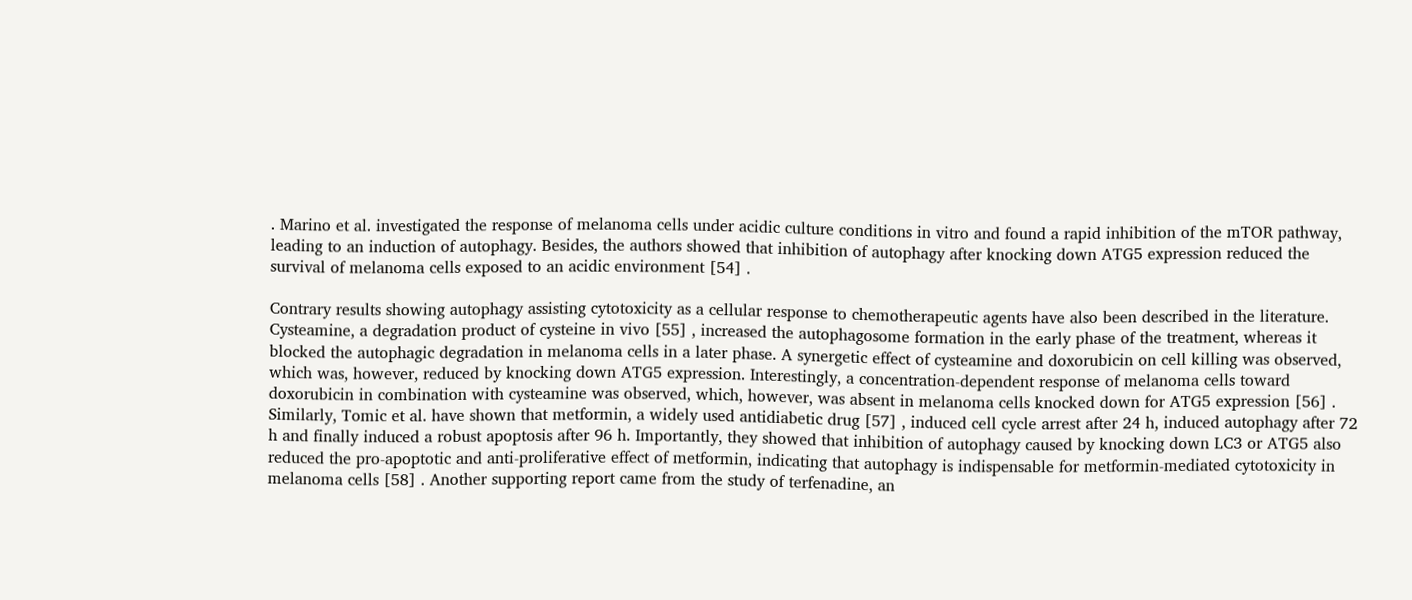. Marino et al. investigated the response of melanoma cells under acidic culture conditions in vitro and found a rapid inhibition of the mTOR pathway, leading to an induction of autophagy. Besides, the authors showed that inhibition of autophagy after knocking down ATG5 expression reduced the survival of melanoma cells exposed to an acidic environment [54] .

Contrary results showing autophagy assisting cytotoxicity as a cellular response to chemotherapeutic agents have also been described in the literature. Cysteamine, a degradation product of cysteine in vivo [55] , increased the autophagosome formation in the early phase of the treatment, whereas it blocked the autophagic degradation in melanoma cells in a later phase. A synergetic effect of cysteamine and doxorubicin on cell killing was observed, which was, however, reduced by knocking down ATG5 expression. Interestingly, a concentration-dependent response of melanoma cells toward doxorubicin in combination with cysteamine was observed, which, however, was absent in melanoma cells knocked down for ATG5 expression [56] . Similarly, Tomic et al. have shown that metformin, a widely used antidiabetic drug [57] , induced cell cycle arrest after 24 h, induced autophagy after 72 h and finally induced a robust apoptosis after 96 h. Importantly, they showed that inhibition of autophagy caused by knocking down LC3 or ATG5 also reduced the pro-apoptotic and anti-proliferative effect of metformin, indicating that autophagy is indispensable for metformin-mediated cytotoxicity in melanoma cells [58] . Another supporting report came from the study of terfenadine, an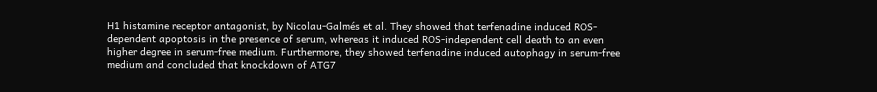H1 histamine receptor antagonist, by Nicolau-Galmés et al. They showed that terfenadine induced ROS-dependent apoptosis in the presence of serum, whereas it induced ROS-independent cell death to an even higher degree in serum-free medium. Furthermore, they showed terfenadine induced autophagy in serum-free medium and concluded that knockdown of ATG7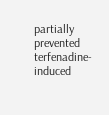partially prevented terfenadine-induced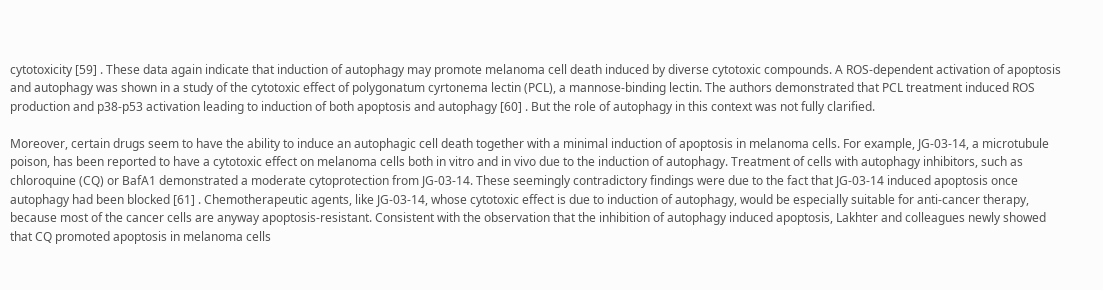cytotoxicity [59] . These data again indicate that induction of autophagy may promote melanoma cell death induced by diverse cytotoxic compounds. A ROS-dependent activation of apoptosis and autophagy was shown in a study of the cytotoxic effect of polygonatum cyrtonema lectin (PCL), a mannose-binding lectin. The authors demonstrated that PCL treatment induced ROS production and p38-p53 activation leading to induction of both apoptosis and autophagy [60] . But the role of autophagy in this context was not fully clarified.

Moreover, certain drugs seem to have the ability to induce an autophagic cell death together with a minimal induction of apoptosis in melanoma cells. For example, JG-03-14, a microtubule poison, has been reported to have a cytotoxic effect on melanoma cells both in vitro and in vivo due to the induction of autophagy. Treatment of cells with autophagy inhibitors, such as chloroquine (CQ) or BafA1 demonstrated a moderate cytoprotection from JG-03-14. These seemingly contradictory findings were due to the fact that JG-03-14 induced apoptosis once autophagy had been blocked [61] . Chemotherapeutic agents, like JG-03-14, whose cytotoxic effect is due to induction of autophagy, would be especially suitable for anti-cancer therapy, because most of the cancer cells are anyway apoptosis-resistant. Consistent with the observation that the inhibition of autophagy induced apoptosis, Lakhter and colleagues newly showed that CQ promoted apoptosis in melanoma cells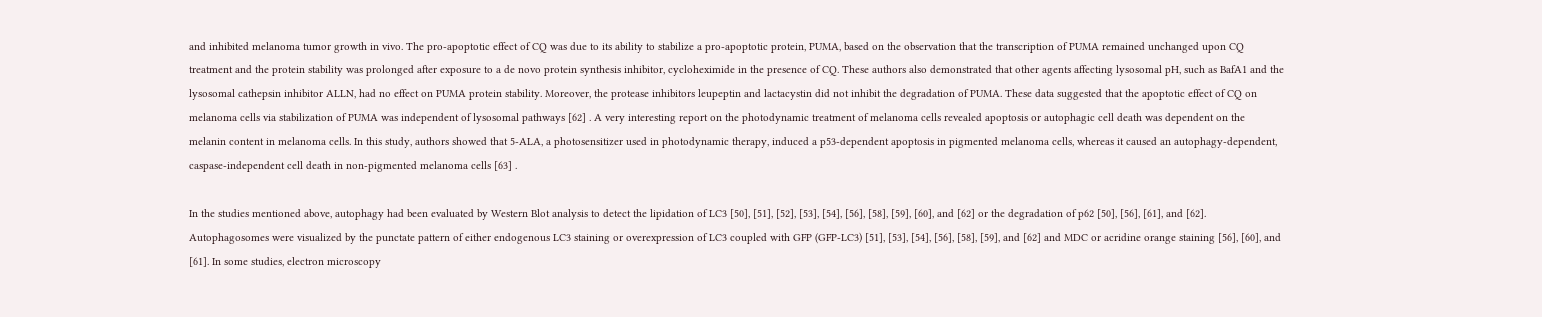and inhibited melanoma tumor growth in vivo. The pro-apoptotic effect of CQ was due to its ability to stabilize a pro-apoptotic protein, PUMA, based on the observation that the transcription of PUMA remained unchanged upon CQ treatment and the protein stability was prolonged after exposure to a de novo protein synthesis inhibitor, cycloheximide in the presence of CQ. These authors also demonstrated that other agents affecting lysosomal pH, such as BafA1 and the lysosomal cathepsin inhibitor ALLN, had no effect on PUMA protein stability. Moreover, the protease inhibitors leupeptin and lactacystin did not inhibit the degradation of PUMA. These data suggested that the apoptotic effect of CQ on melanoma cells via stabilization of PUMA was independent of lysosomal pathways [62] . A very interesting report on the photodynamic treatment of melanoma cells revealed apoptosis or autophagic cell death was dependent on the melanin content in melanoma cells. In this study, authors showed that 5-ALA, a photosensitizer used in photodynamic therapy, induced a p53-dependent apoptosis in pigmented melanoma cells, whereas it caused an autophagy-dependent, caspase-independent cell death in non-pigmented melanoma cells [63] .

In the studies mentioned above, autophagy had been evaluated by Western Blot analysis to detect the lipidation of LC3 [50], [51], [52], [53], [54], [56], [58], [59], [60], and [62] or the degradation of p62 [50], [56], [61], and [62]. Autophagosomes were visualized by the punctate pattern of either endogenous LC3 staining or overexpression of LC3 coupled with GFP (GFP-LC3) [51], [53], [54], [56], [58], [59], and [62] and MDC or acridine orange staining [56], [60], and [61]. In some studies, electron microscopy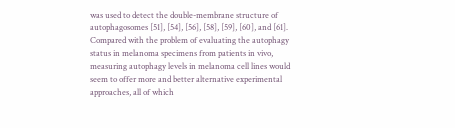was used to detect the double-membrane structure of autophagosomes [51], [54], [56], [58], [59], [60], and [61]. Compared with the problem of evaluating the autophagy status in melanoma specimens from patients in vivo, measuring autophagy levels in melanoma cell lines would seem to offer more and better alternative experimental approaches, all of which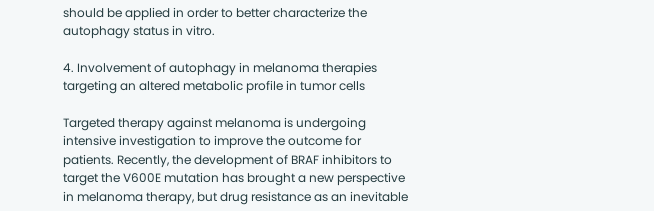should be applied in order to better characterize the autophagy status in vitro.

4. Involvement of autophagy in melanoma therapies targeting an altered metabolic profile in tumor cells

Targeted therapy against melanoma is undergoing intensive investigation to improve the outcome for patients. Recently, the development of BRAF inhibitors to target the V600E mutation has brought a new perspective in melanoma therapy, but drug resistance as an inevitable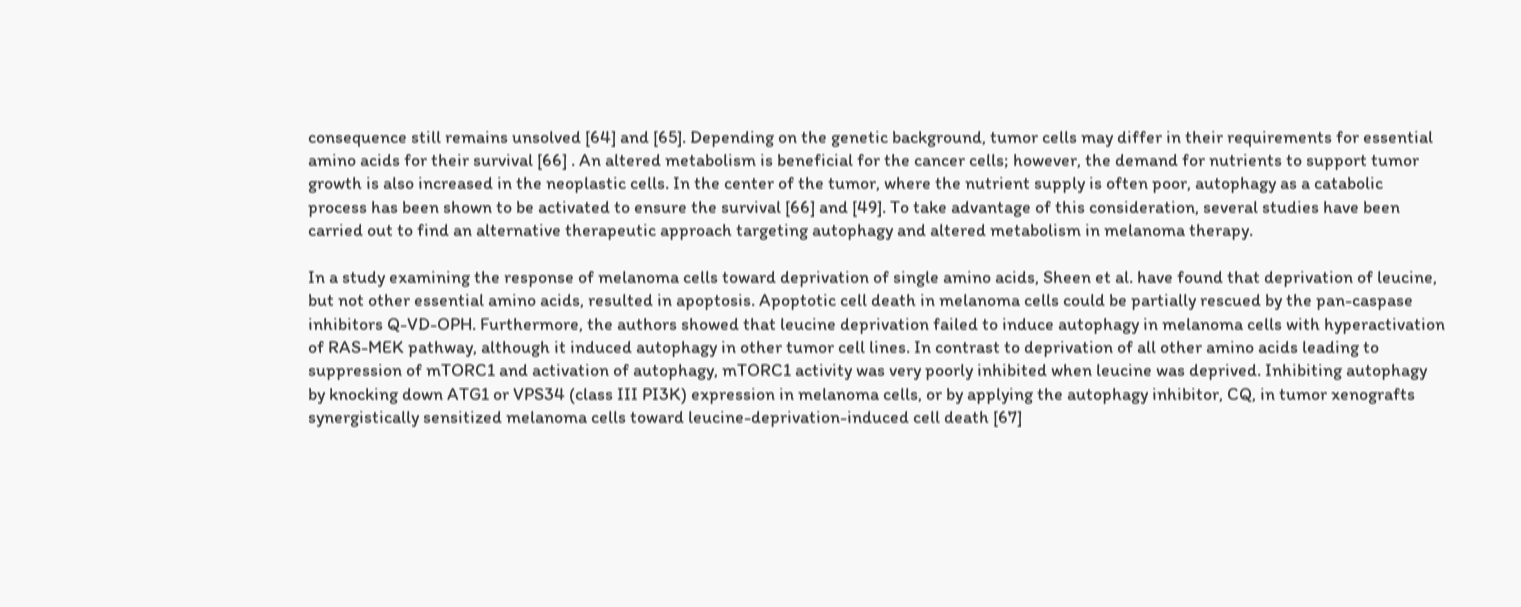consequence still remains unsolved [64] and [65]. Depending on the genetic background, tumor cells may differ in their requirements for essential amino acids for their survival [66] . An altered metabolism is beneficial for the cancer cells; however, the demand for nutrients to support tumor growth is also increased in the neoplastic cells. In the center of the tumor, where the nutrient supply is often poor, autophagy as a catabolic process has been shown to be activated to ensure the survival [66] and [49]. To take advantage of this consideration, several studies have been carried out to find an alternative therapeutic approach targeting autophagy and altered metabolism in melanoma therapy.

In a study examining the response of melanoma cells toward deprivation of single amino acids, Sheen et al. have found that deprivation of leucine, but not other essential amino acids, resulted in apoptosis. Apoptotic cell death in melanoma cells could be partially rescued by the pan-caspase inhibitors Q-VD-OPH. Furthermore, the authors showed that leucine deprivation failed to induce autophagy in melanoma cells with hyperactivation of RAS-MEK pathway, although it induced autophagy in other tumor cell lines. In contrast to deprivation of all other amino acids leading to suppression of mTORC1 and activation of autophagy, mTORC1 activity was very poorly inhibited when leucine was deprived. Inhibiting autophagy by knocking down ATG1 or VPS34 (class III PI3K) expression in melanoma cells, or by applying the autophagy inhibitor, CQ, in tumor xenografts synergistically sensitized melanoma cells toward leucine-deprivation-induced cell death [67]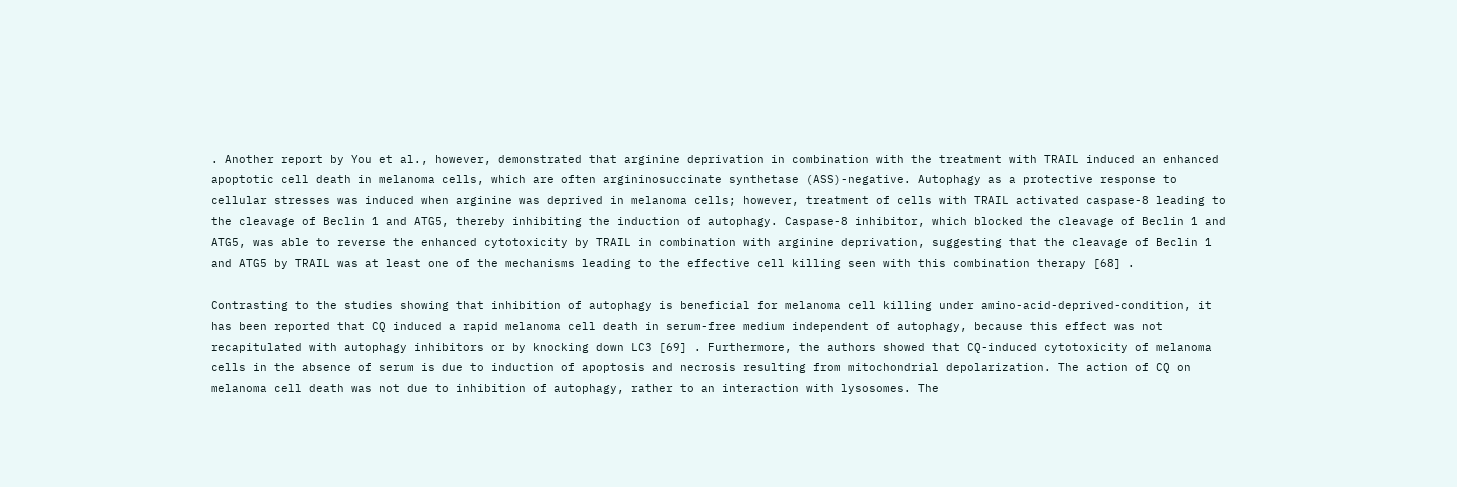. Another report by You et al., however, demonstrated that arginine deprivation in combination with the treatment with TRAIL induced an enhanced apoptotic cell death in melanoma cells, which are often argininosuccinate synthetase (ASS)-negative. Autophagy as a protective response to cellular stresses was induced when arginine was deprived in melanoma cells; however, treatment of cells with TRAIL activated caspase-8 leading to the cleavage of Beclin 1 and ATG5, thereby inhibiting the induction of autophagy. Caspase-8 inhibitor, which blocked the cleavage of Beclin 1 and ATG5, was able to reverse the enhanced cytotoxicity by TRAIL in combination with arginine deprivation, suggesting that the cleavage of Beclin 1 and ATG5 by TRAIL was at least one of the mechanisms leading to the effective cell killing seen with this combination therapy [68] .

Contrasting to the studies showing that inhibition of autophagy is beneficial for melanoma cell killing under amino-acid-deprived-condition, it has been reported that CQ induced a rapid melanoma cell death in serum-free medium independent of autophagy, because this effect was not recapitulated with autophagy inhibitors or by knocking down LC3 [69] . Furthermore, the authors showed that CQ-induced cytotoxicity of melanoma cells in the absence of serum is due to induction of apoptosis and necrosis resulting from mitochondrial depolarization. The action of CQ on melanoma cell death was not due to inhibition of autophagy, rather to an interaction with lysosomes. The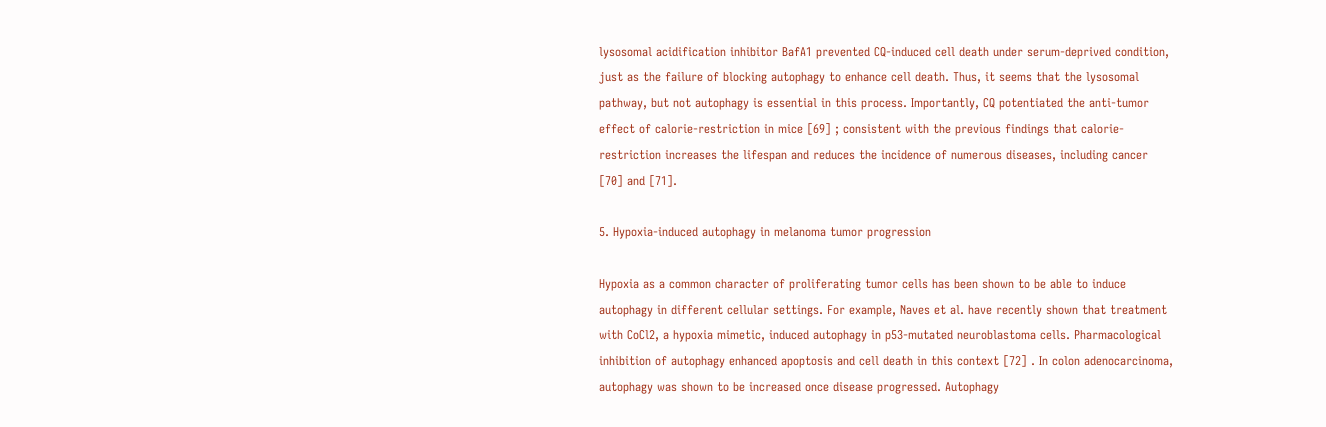lysosomal acidification inhibitor BafA1 prevented CQ-induced cell death under serum-deprived condition, just as the failure of blocking autophagy to enhance cell death. Thus, it seems that the lysosomal pathway, but not autophagy is essential in this process. Importantly, CQ potentiated the anti-tumor effect of calorie-restriction in mice [69] ; consistent with the previous findings that calorie-restriction increases the lifespan and reduces the incidence of numerous diseases, including cancer [70] and [71].

5. Hypoxia-induced autophagy in melanoma tumor progression

Hypoxia as a common character of proliferating tumor cells has been shown to be able to induce autophagy in different cellular settings. For example, Naves et al. have recently shown that treatment with CoCl2, a hypoxia mimetic, induced autophagy in p53-mutated neuroblastoma cells. Pharmacological inhibition of autophagy enhanced apoptosis and cell death in this context [72] . In colon adenocarcinoma, autophagy was shown to be increased once disease progressed. Autophagy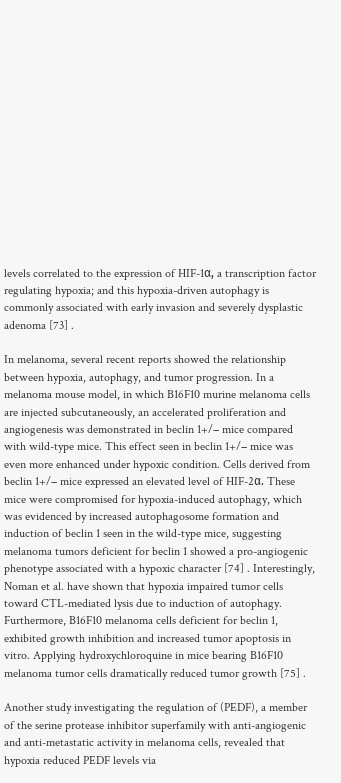levels correlated to the expression of HIF-1α, a transcription factor regulating hypoxia; and this hypoxia-driven autophagy is commonly associated with early invasion and severely dysplastic adenoma [73] .

In melanoma, several recent reports showed the relationship between hypoxia, autophagy, and tumor progression. In a melanoma mouse model, in which B16F10 murine melanoma cells are injected subcutaneously, an accelerated proliferation and angiogenesis was demonstrated in beclin 1+/− mice compared with wild-type mice. This effect seen in beclin 1+/− mice was even more enhanced under hypoxic condition. Cells derived from beclin 1+/− mice expressed an elevated level of HIF-2α. These mice were compromised for hypoxia-induced autophagy, which was evidenced by increased autophagosome formation and induction of beclin 1 seen in the wild-type mice, suggesting melanoma tumors deficient for beclin 1 showed a pro-angiogenic phenotype associated with a hypoxic character [74] . Interestingly, Noman et al. have shown that hypoxia impaired tumor cells toward CTL-mediated lysis due to induction of autophagy. Furthermore, B16F10 melanoma cells deficient for beclin 1, exhibited growth inhibition and increased tumor apoptosis in vitro. Applying hydroxychloroquine in mice bearing B16F10 melanoma tumor cells dramatically reduced tumor growth [75] .

Another study investigating the regulation of (PEDF), a member of the serine protease inhibitor superfamily with anti-angiogenic and anti-metastatic activity in melanoma cells, revealed that hypoxia reduced PEDF levels via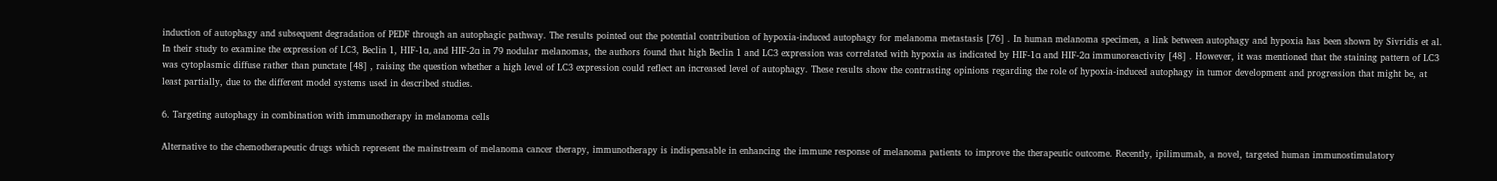induction of autophagy and subsequent degradation of PEDF through an autophagic pathway. The results pointed out the potential contribution of hypoxia-induced autophagy for melanoma metastasis [76] . In human melanoma specimen, a link between autophagy and hypoxia has been shown by Sivridis et al. In their study to examine the expression of LC3, Beclin 1, HIF-1α, and HIF-2α in 79 nodular melanomas, the authors found that high Beclin 1 and LC3 expression was correlated with hypoxia as indicated by HIF-1α and HIF-2α immunoreactivity [48] . However, it was mentioned that the staining pattern of LC3 was cytoplasmic diffuse rather than punctate [48] , raising the question whether a high level of LC3 expression could reflect an increased level of autophagy. These results show the contrasting opinions regarding the role of hypoxia-induced autophagy in tumor development and progression that might be, at least partially, due to the different model systems used in described studies.

6. Targeting autophagy in combination with immunotherapy in melanoma cells

Alternative to the chemotherapeutic drugs which represent the mainstream of melanoma cancer therapy, immunotherapy is indispensable in enhancing the immune response of melanoma patients to improve the therapeutic outcome. Recently, ipilimumab, a novel, targeted human immunostimulatory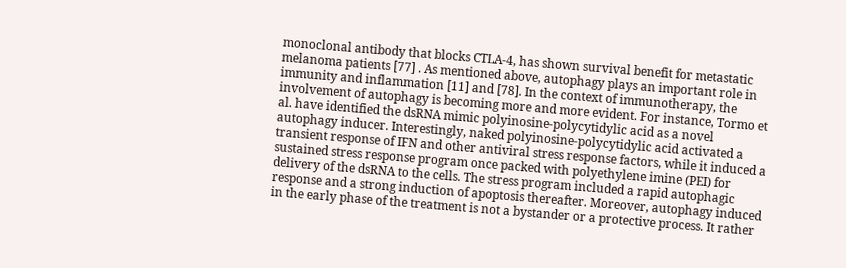monoclonal antibody that blocks CTLA-4, has shown survival benefit for metastatic melanoma patients [77] . As mentioned above, autophagy plays an important role in immunity and inflammation [11] and [78]. In the context of immunotherapy, the involvement of autophagy is becoming more and more evident. For instance, Tormo et al. have identified the dsRNA mimic polyinosine-polycytidylic acid as a novel autophagy inducer. Interestingly, naked polyinosine-polycytidylic acid activated a transient response of IFN and other antiviral stress response factors, while it induced a sustained stress response program once packed with polyethylene imine (PEI) for delivery of the dsRNA to the cells. The stress program included a rapid autophagic response and a strong induction of apoptosis thereafter. Moreover, autophagy induced in the early phase of the treatment is not a bystander or a protective process. It rather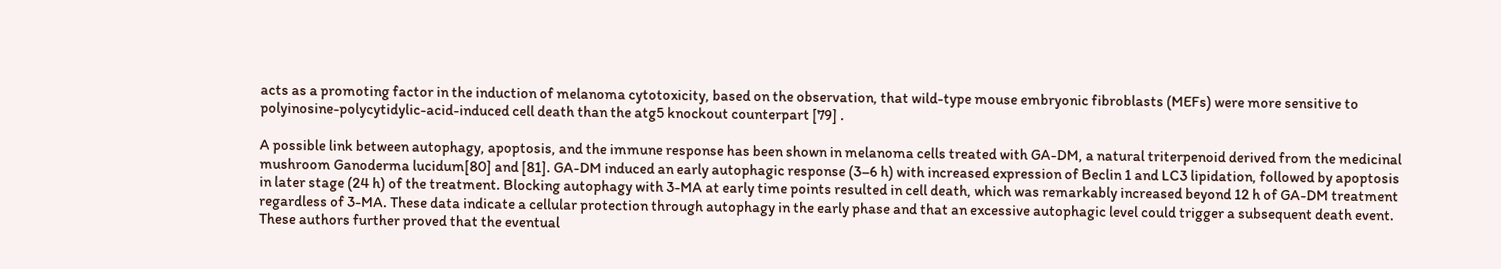acts as a promoting factor in the induction of melanoma cytotoxicity, based on the observation, that wild-type mouse embryonic fibroblasts (MEFs) were more sensitive to polyinosine-polycytidylic-acid-induced cell death than the atg5 knockout counterpart [79] .

A possible link between autophagy, apoptosis, and the immune response has been shown in melanoma cells treated with GA-DM, a natural triterpenoid derived from the medicinal mushroom Ganoderma lucidum[80] and [81]. GA-DM induced an early autophagic response (3–6 h) with increased expression of Beclin 1 and LC3 lipidation, followed by apoptosis in later stage (24 h) of the treatment. Blocking autophagy with 3-MA at early time points resulted in cell death, which was remarkably increased beyond 12 h of GA-DM treatment regardless of 3-MA. These data indicate a cellular protection through autophagy in the early phase and that an excessive autophagic level could trigger a subsequent death event. These authors further proved that the eventual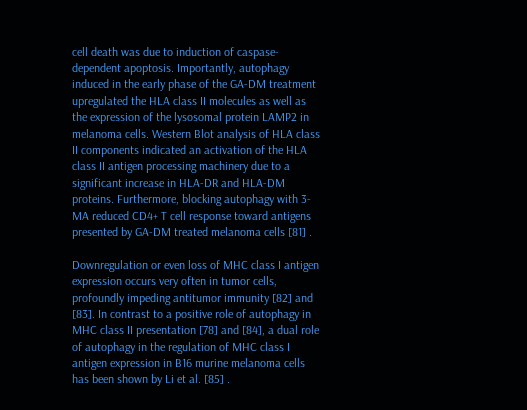cell death was due to induction of caspase-dependent apoptosis. Importantly, autophagy induced in the early phase of the GA-DM treatment upregulated the HLA class II molecules as well as the expression of the lysosomal protein LAMP2 in melanoma cells. Western Blot analysis of HLA class II components indicated an activation of the HLA class II antigen processing machinery due to a significant increase in HLA-DR and HLA-DM proteins. Furthermore, blocking autophagy with 3-MA reduced CD4+ T cell response toward antigens presented by GA-DM treated melanoma cells [81] .

Downregulation or even loss of MHC class I antigen expression occurs very often in tumor cells, profoundly impeding antitumor immunity [82] and [83]. In contrast to a positive role of autophagy in MHC class II presentation [78] and [84], a dual role of autophagy in the regulation of MHC class I antigen expression in B16 murine melanoma cells has been shown by Li et al. [85] .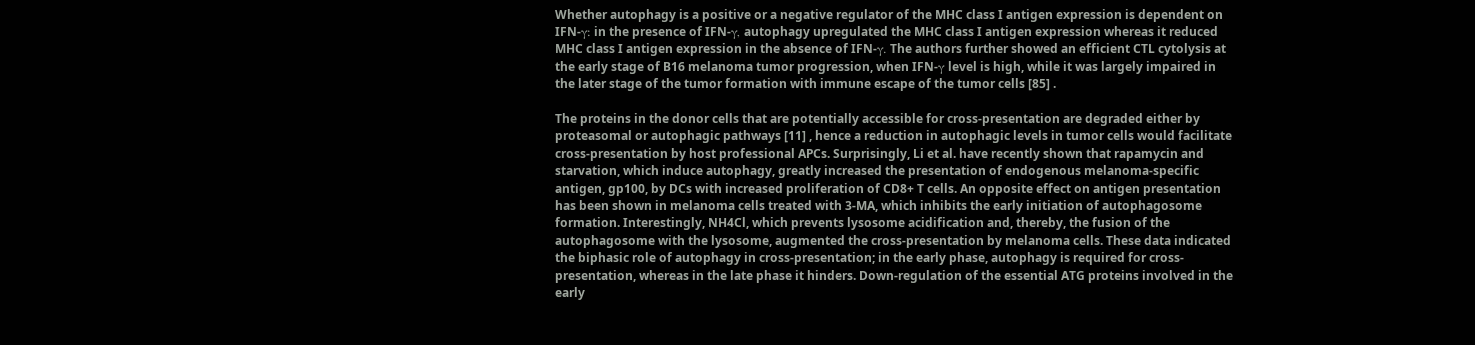Whether autophagy is a positive or a negative regulator of the MHC class I antigen expression is dependent on IFN-γ: in the presence of IFN-γ, autophagy upregulated the MHC class I antigen expression whereas it reduced MHC class I antigen expression in the absence of IFN-γ. The authors further showed an efficient CTL cytolysis at the early stage of B16 melanoma tumor progression, when IFN-γ level is high, while it was largely impaired in the later stage of the tumor formation with immune escape of the tumor cells [85] .

The proteins in the donor cells that are potentially accessible for cross-presentation are degraded either by proteasomal or autophagic pathways [11] , hence a reduction in autophagic levels in tumor cells would facilitate cross-presentation by host professional APCs. Surprisingly, Li et al. have recently shown that rapamycin and starvation, which induce autophagy, greatly increased the presentation of endogenous melanoma-specific antigen, gp100, by DCs with increased proliferation of CD8+ T cells. An opposite effect on antigen presentation has been shown in melanoma cells treated with 3-MA, which inhibits the early initiation of autophagosome formation. Interestingly, NH4Cl, which prevents lysosome acidification and, thereby, the fusion of the autophagosome with the lysosome, augmented the cross-presentation by melanoma cells. These data indicated the biphasic role of autophagy in cross-presentation; in the early phase, autophagy is required for cross-presentation, whereas in the late phase it hinders. Down-regulation of the essential ATG proteins involved in the early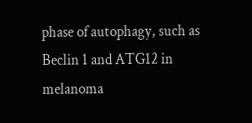phase of autophagy, such as Beclin 1 and ATG12 in melanoma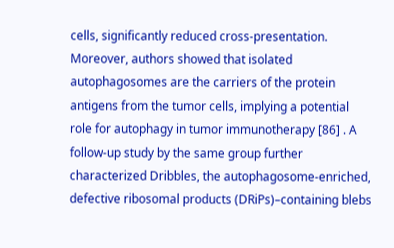cells, significantly reduced cross-presentation. Moreover, authors showed that isolated autophagosomes are the carriers of the protein antigens from the tumor cells, implying a potential role for autophagy in tumor immunotherapy [86] . A follow-up study by the same group further characterized Dribbles, the autophagosome-enriched, defective ribosomal products (DRiPs)–containing blebs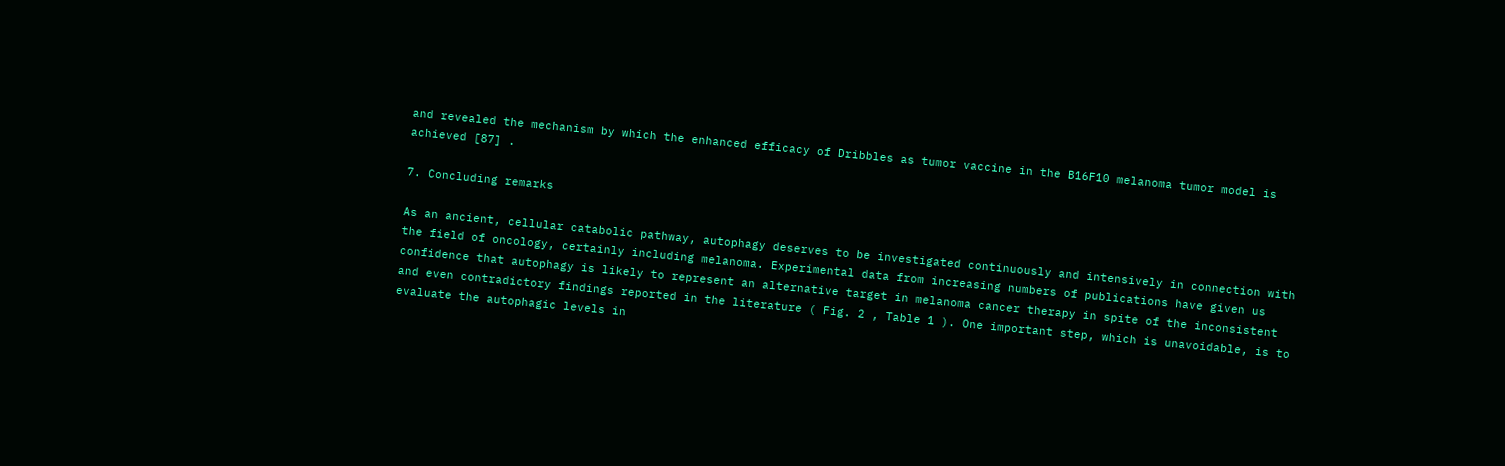and revealed the mechanism by which the enhanced efficacy of Dribbles as tumor vaccine in the B16F10 melanoma tumor model is achieved [87] .

7. Concluding remarks

As an ancient, cellular catabolic pathway, autophagy deserves to be investigated continuously and intensively in connection with the field of oncology, certainly including melanoma. Experimental data from increasing numbers of publications have given us confidence that autophagy is likely to represent an alternative target in melanoma cancer therapy in spite of the inconsistent and even contradictory findings reported in the literature ( Fig. 2 , Table 1 ). One important step, which is unavoidable, is to evaluate the autophagic levels in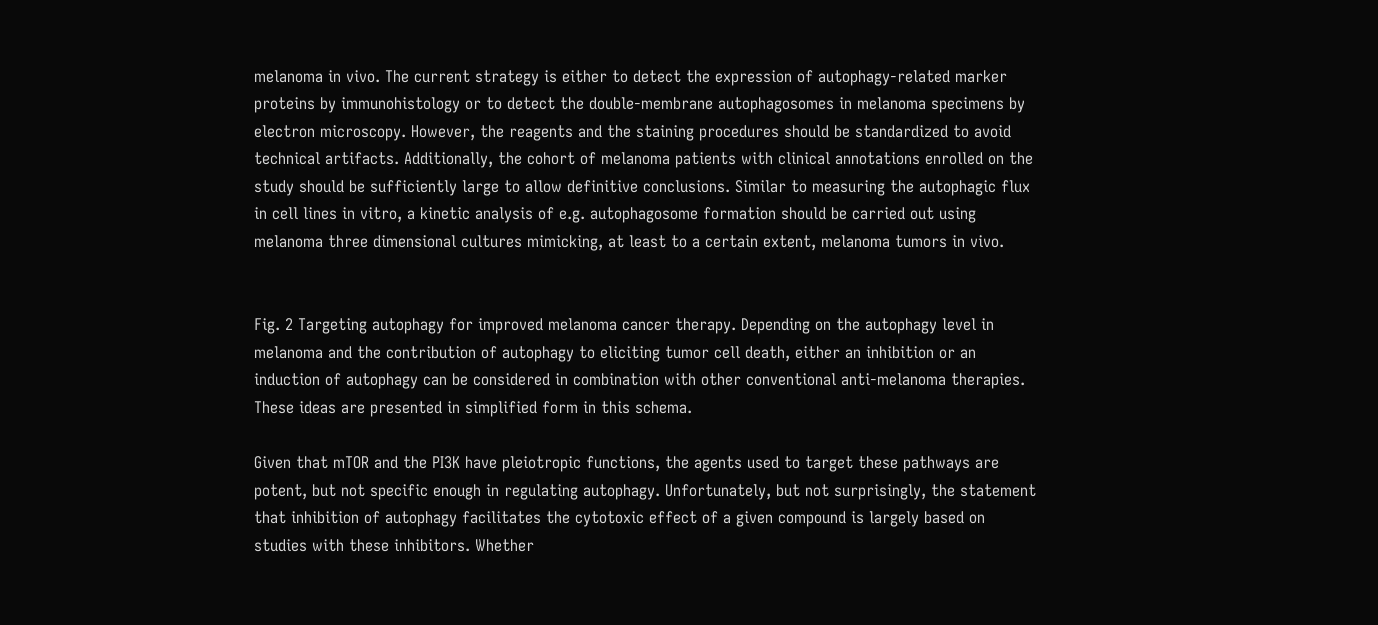melanoma in vivo. The current strategy is either to detect the expression of autophagy-related marker proteins by immunohistology or to detect the double-membrane autophagosomes in melanoma specimens by electron microscopy. However, the reagents and the staining procedures should be standardized to avoid technical artifacts. Additionally, the cohort of melanoma patients with clinical annotations enrolled on the study should be sufficiently large to allow definitive conclusions. Similar to measuring the autophagic flux in cell lines in vitro, a kinetic analysis of e.g. autophagosome formation should be carried out using melanoma three dimensional cultures mimicking, at least to a certain extent, melanoma tumors in vivo.


Fig. 2 Targeting autophagy for improved melanoma cancer therapy. Depending on the autophagy level in melanoma and the contribution of autophagy to eliciting tumor cell death, either an inhibition or an induction of autophagy can be considered in combination with other conventional anti-melanoma therapies. These ideas are presented in simplified form in this schema.

Given that mTOR and the PI3K have pleiotropic functions, the agents used to target these pathways are potent, but not specific enough in regulating autophagy. Unfortunately, but not surprisingly, the statement that inhibition of autophagy facilitates the cytotoxic effect of a given compound is largely based on studies with these inhibitors. Whether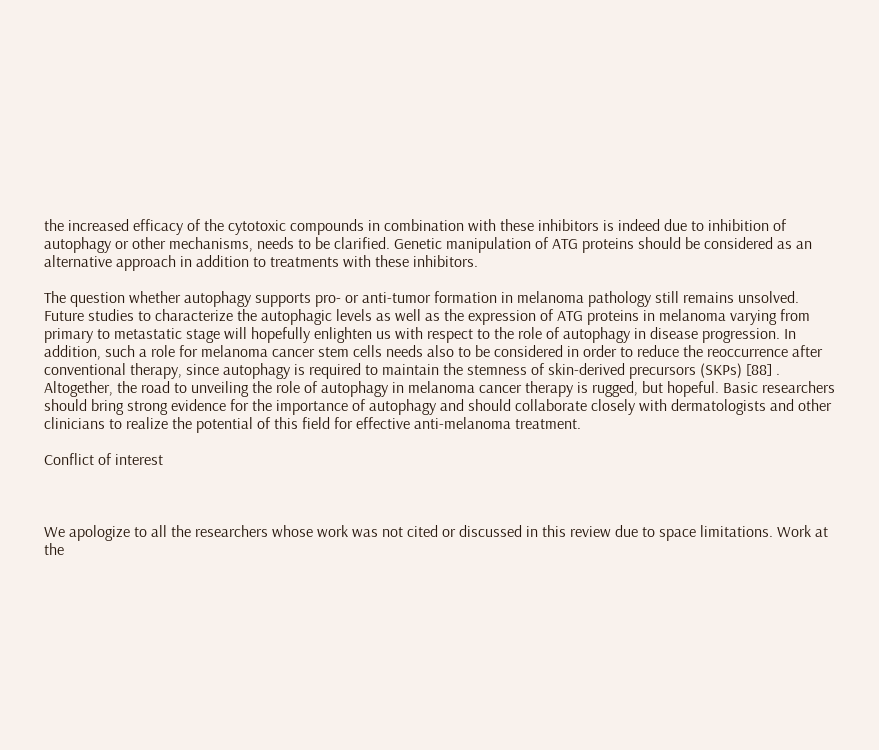the increased efficacy of the cytotoxic compounds in combination with these inhibitors is indeed due to inhibition of autophagy or other mechanisms, needs to be clarified. Genetic manipulation of ATG proteins should be considered as an alternative approach in addition to treatments with these inhibitors.

The question whether autophagy supports pro- or anti-tumor formation in melanoma pathology still remains unsolved. Future studies to characterize the autophagic levels as well as the expression of ATG proteins in melanoma varying from primary to metastatic stage will hopefully enlighten us with respect to the role of autophagy in disease progression. In addition, such a role for melanoma cancer stem cells needs also to be considered in order to reduce the reoccurrence after conventional therapy, since autophagy is required to maintain the stemness of skin-derived precursors (SKPs) [88] . Altogether, the road to unveiling the role of autophagy in melanoma cancer therapy is rugged, but hopeful. Basic researchers should bring strong evidence for the importance of autophagy and should collaborate closely with dermatologists and other clinicians to realize the potential of this field for effective anti-melanoma treatment.

Conflict of interest



We apologize to all the researchers whose work was not cited or discussed in this review due to space limitations. Work at the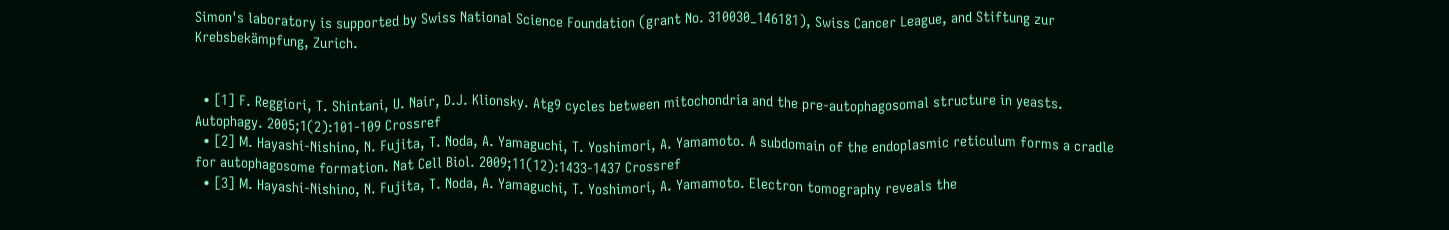Simon's laboratory is supported by Swiss National Science Foundation (grant No. 310030_146181), Swiss Cancer League, and Stiftung zur Krebsbekämpfung, Zurich.


  • [1] F. Reggiori, T. Shintani, U. Nair, D.J. Klionsky. Atg9 cycles between mitochondria and the pre-autophagosomal structure in yeasts. Autophagy. 2005;1(2):101-109 Crossref
  • [2] M. Hayashi-Nishino, N. Fujita, T. Noda, A. Yamaguchi, T. Yoshimori, A. Yamamoto. A subdomain of the endoplasmic reticulum forms a cradle for autophagosome formation. Nat Cell Biol. 2009;11(12):1433-1437 Crossref
  • [3] M. Hayashi-Nishino, N. Fujita, T. Noda, A. Yamaguchi, T. Yoshimori, A. Yamamoto. Electron tomography reveals the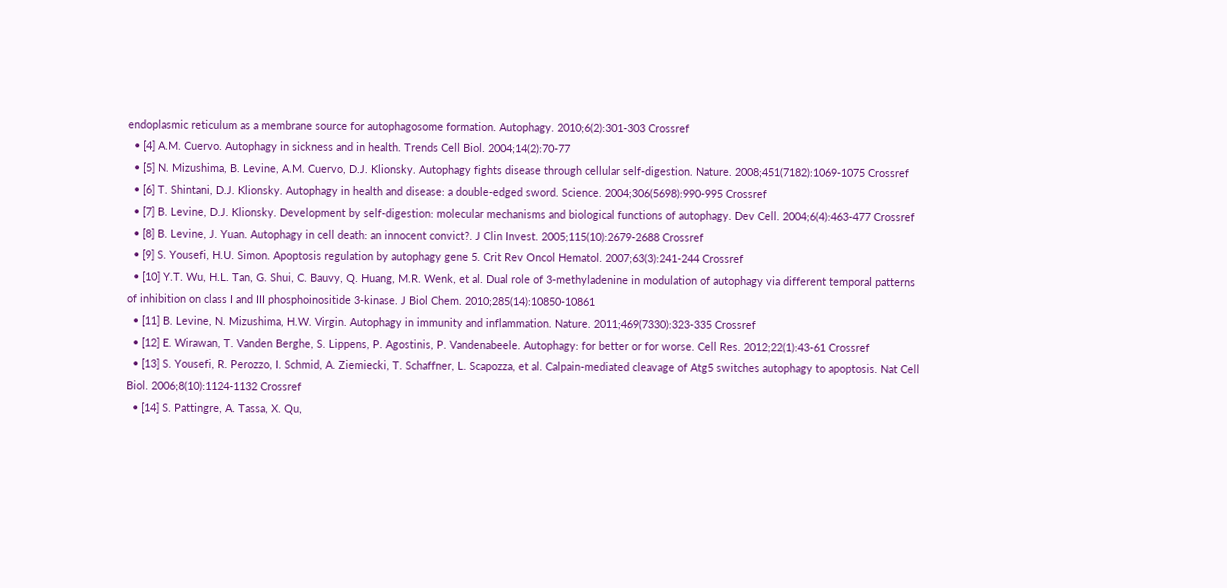endoplasmic reticulum as a membrane source for autophagosome formation. Autophagy. 2010;6(2):301-303 Crossref
  • [4] A.M. Cuervo. Autophagy in sickness and in health. Trends Cell Biol. 2004;14(2):70-77
  • [5] N. Mizushima, B. Levine, A.M. Cuervo, D.J. Klionsky. Autophagy fights disease through cellular self-digestion. Nature. 2008;451(7182):1069-1075 Crossref
  • [6] T. Shintani, D.J. Klionsky. Autophagy in health and disease: a double-edged sword. Science. 2004;306(5698):990-995 Crossref
  • [7] B. Levine, D.J. Klionsky. Development by self-digestion: molecular mechanisms and biological functions of autophagy. Dev Cell. 2004;6(4):463-477 Crossref
  • [8] B. Levine, J. Yuan. Autophagy in cell death: an innocent convict?. J Clin Invest. 2005;115(10):2679-2688 Crossref
  • [9] S. Yousefi, H.U. Simon. Apoptosis regulation by autophagy gene 5. Crit Rev Oncol Hematol. 2007;63(3):241-244 Crossref
  • [10] Y.T. Wu, H.L. Tan, G. Shui, C. Bauvy, Q. Huang, M.R. Wenk, et al. Dual role of 3-methyladenine in modulation of autophagy via different temporal patterns of inhibition on class I and III phosphoinositide 3-kinase. J Biol Chem. 2010;285(14):10850-10861
  • [11] B. Levine, N. Mizushima, H.W. Virgin. Autophagy in immunity and inflammation. Nature. 2011;469(7330):323-335 Crossref
  • [12] E. Wirawan, T. Vanden Berghe, S. Lippens, P. Agostinis, P. Vandenabeele. Autophagy: for better or for worse. Cell Res. 2012;22(1):43-61 Crossref
  • [13] S. Yousefi, R. Perozzo, I. Schmid, A. Ziemiecki, T. Schaffner, L. Scapozza, et al. Calpain-mediated cleavage of Atg5 switches autophagy to apoptosis. Nat Cell Biol. 2006;8(10):1124-1132 Crossref
  • [14] S. Pattingre, A. Tassa, X. Qu,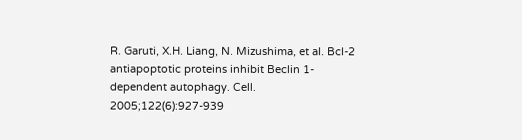R. Garuti, X.H. Liang, N. Mizushima, et al. Bcl-2 antiapoptotic proteins inhibit Beclin 1-dependent autophagy. Cell. 2005;122(6):927-939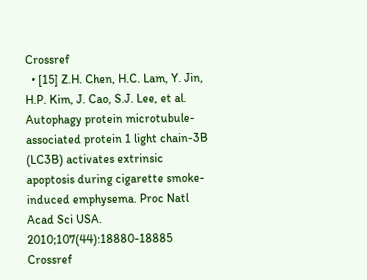Crossref
  • [15] Z.H. Chen, H.C. Lam, Y. Jin, H.P. Kim, J. Cao, S.J. Lee, et al. Autophagy protein microtubule-associated protein 1 light chain-3B (LC3B) activates extrinsic apoptosis during cigarette smoke-induced emphysema. Proc Natl Acad Sci USA. 2010;107(44):18880-18885 Crossref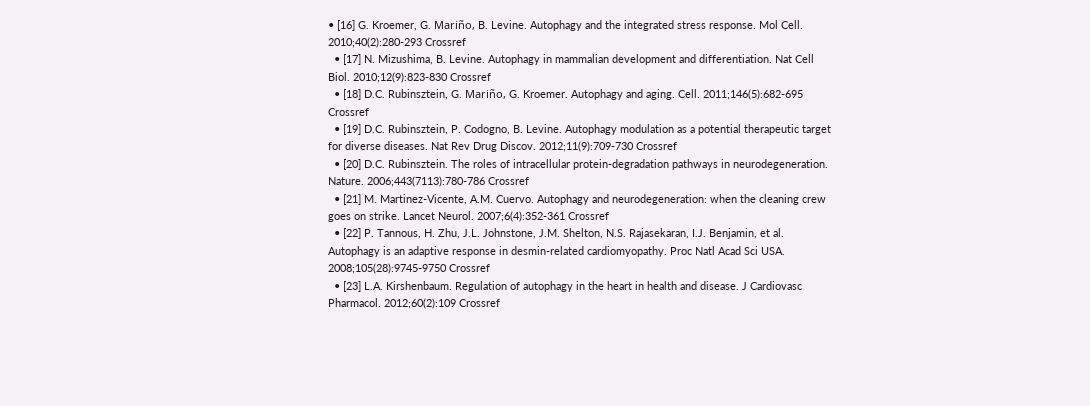• [16] G. Kroemer, G. Mariño, B. Levine. Autophagy and the integrated stress response. Mol Cell. 2010;40(2):280-293 Crossref
  • [17] N. Mizushima, B. Levine. Autophagy in mammalian development and differentiation. Nat Cell Biol. 2010;12(9):823-830 Crossref
  • [18] D.C. Rubinsztein, G. Mariño, G. Kroemer. Autophagy and aging. Cell. 2011;146(5):682-695 Crossref
  • [19] D.C. Rubinsztein, P. Codogno, B. Levine. Autophagy modulation as a potential therapeutic target for diverse diseases. Nat Rev Drug Discov. 2012;11(9):709-730 Crossref
  • [20] D.C. Rubinsztein. The roles of intracellular protein-degradation pathways in neurodegeneration. Nature. 2006;443(7113):780-786 Crossref
  • [21] M. Martinez-Vicente, A.M. Cuervo. Autophagy and neurodegeneration: when the cleaning crew goes on strike. Lancet Neurol. 2007;6(4):352-361 Crossref
  • [22] P. Tannous, H. Zhu, J.L. Johnstone, J.M. Shelton, N.S. Rajasekaran, I.J. Benjamin, et al. Autophagy is an adaptive response in desmin-related cardiomyopathy. Proc Natl Acad Sci USA. 2008;105(28):9745-9750 Crossref
  • [23] L.A. Kirshenbaum. Regulation of autophagy in the heart in health and disease. J Cardiovasc Pharmacol. 2012;60(2):109 Crossref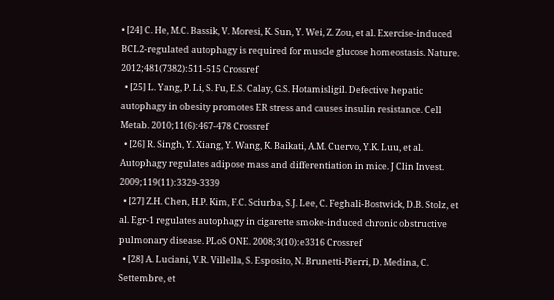• [24] C. He, M.C. Bassik, V. Moresi, K. Sun, Y. Wei, Z. Zou, et al. Exercise-induced BCL2-regulated autophagy is required for muscle glucose homeostasis. Nature. 2012;481(7382):511-515 Crossref
  • [25] L. Yang, P. Li, S. Fu, E.S. Calay, G.S. Hotamisligil. Defective hepatic autophagy in obesity promotes ER stress and causes insulin resistance. Cell Metab. 2010;11(6):467-478 Crossref
  • [26] R. Singh, Y. Xiang, Y. Wang, K. Baikati, A.M. Cuervo, Y.K. Luu, et al. Autophagy regulates adipose mass and differentiation in mice. J Clin Invest. 2009;119(11):3329-3339
  • [27] Z.H. Chen, H.P. Kim, F.C. Sciurba, S.J. Lee, C. Feghali-Bostwick, D.B. Stolz, et al. Egr-1 regulates autophagy in cigarette smoke-induced chronic obstructive pulmonary disease. PLoS ONE. 2008;3(10):e3316 Crossref
  • [28] A. Luciani, V.R. Villella, S. Esposito, N. Brunetti-Pierri, D. Medina, C. Settembre, et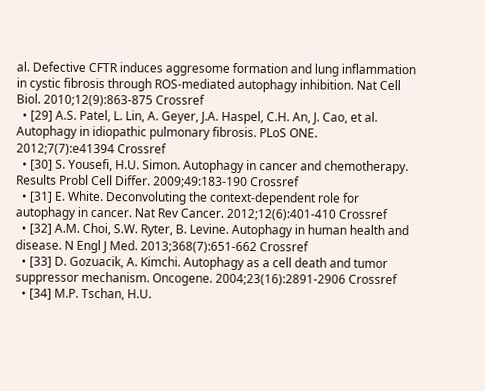al. Defective CFTR induces aggresome formation and lung inflammation in cystic fibrosis through ROS-mediated autophagy inhibition. Nat Cell Biol. 2010;12(9):863-875 Crossref
  • [29] A.S. Patel, L. Lin, A. Geyer, J.A. Haspel, C.H. An, J. Cao, et al. Autophagy in idiopathic pulmonary fibrosis. PLoS ONE. 2012;7(7):e41394 Crossref
  • [30] S. Yousefi, H.U. Simon. Autophagy in cancer and chemotherapy. Results Probl Cell Differ. 2009;49:183-190 Crossref
  • [31] E. White. Deconvoluting the context-dependent role for autophagy in cancer. Nat Rev Cancer. 2012;12(6):401-410 Crossref
  • [32] A.M. Choi, S.W. Ryter, B. Levine. Autophagy in human health and disease. N Engl J Med. 2013;368(7):651-662 Crossref
  • [33] D. Gozuacik, A. Kimchi. Autophagy as a cell death and tumor suppressor mechanism. Oncogene. 2004;23(16):2891-2906 Crossref
  • [34] M.P. Tschan, H.U.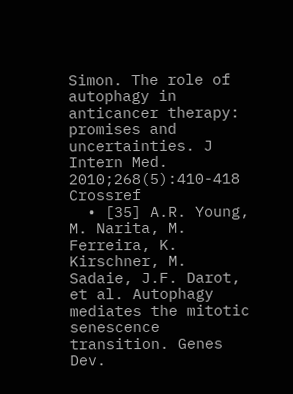Simon. The role of autophagy in anticancer therapy: promises and uncertainties. J Intern Med. 2010;268(5):410-418 Crossref
  • [35] A.R. Young, M. Narita, M. Ferreira, K. Kirschner, M. Sadaie, J.F. Darot, et al. Autophagy mediates the mitotic senescence transition. Genes Dev.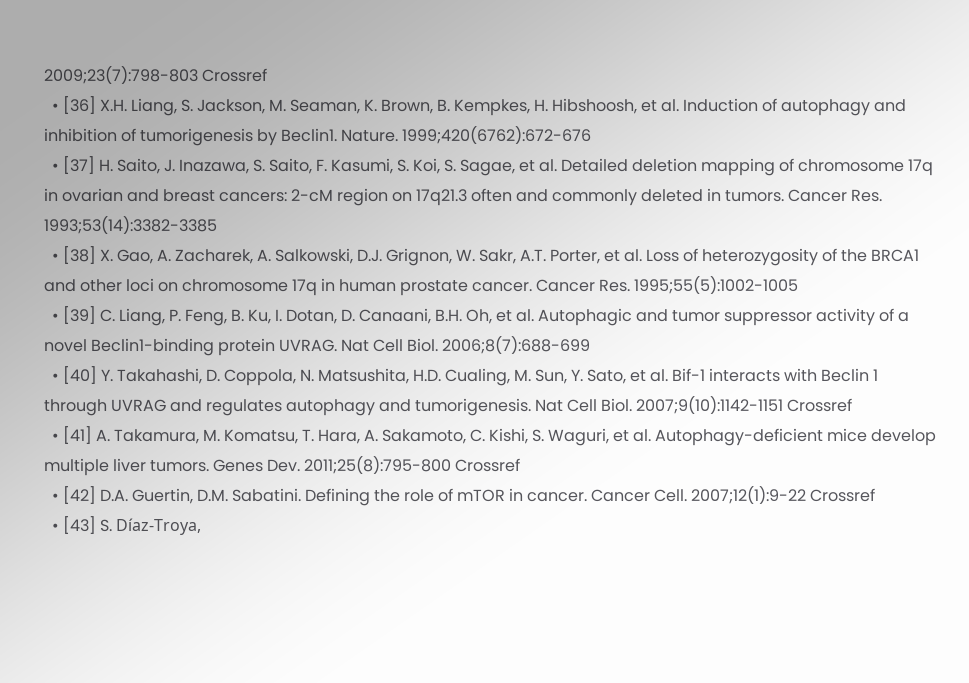2009;23(7):798-803 Crossref
  • [36] X.H. Liang, S. Jackson, M. Seaman, K. Brown, B. Kempkes, H. Hibshoosh, et al. Induction of autophagy and inhibition of tumorigenesis by Beclin1. Nature. 1999;420(6762):672-676
  • [37] H. Saito, J. Inazawa, S. Saito, F. Kasumi, S. Koi, S. Sagae, et al. Detailed deletion mapping of chromosome 17q in ovarian and breast cancers: 2-cM region on 17q21.3 often and commonly deleted in tumors. Cancer Res. 1993;53(14):3382-3385
  • [38] X. Gao, A. Zacharek, A. Salkowski, D.J. Grignon, W. Sakr, A.T. Porter, et al. Loss of heterozygosity of the BRCA1 and other loci on chromosome 17q in human prostate cancer. Cancer Res. 1995;55(5):1002-1005
  • [39] C. Liang, P. Feng, B. Ku, I. Dotan, D. Canaani, B.H. Oh, et al. Autophagic and tumor suppressor activity of a novel Beclin1-binding protein UVRAG. Nat Cell Biol. 2006;8(7):688-699
  • [40] Y. Takahashi, D. Coppola, N. Matsushita, H.D. Cualing, M. Sun, Y. Sato, et al. Bif-1 interacts with Beclin 1 through UVRAG and regulates autophagy and tumorigenesis. Nat Cell Biol. 2007;9(10):1142-1151 Crossref
  • [41] A. Takamura, M. Komatsu, T. Hara, A. Sakamoto, C. Kishi, S. Waguri, et al. Autophagy-deficient mice develop multiple liver tumors. Genes Dev. 2011;25(8):795-800 Crossref
  • [42] D.A. Guertin, D.M. Sabatini. Defining the role of mTOR in cancer. Cancer Cell. 2007;12(1):9-22 Crossref
  • [43] S. Díaz-Troya,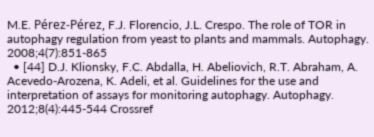M.E. Pérez-Pérez, F.J. Florencio, J.L. Crespo. The role of TOR in autophagy regulation from yeast to plants and mammals. Autophagy. 2008;4(7):851-865
  • [44] D.J. Klionsky, F.C. Abdalla, H. Abeliovich, R.T. Abraham, A. Acevedo-Arozena, K. Adeli, et al. Guidelines for the use and interpretation of assays for monitoring autophagy. Autophagy. 2012;8(4):445-544 Crossref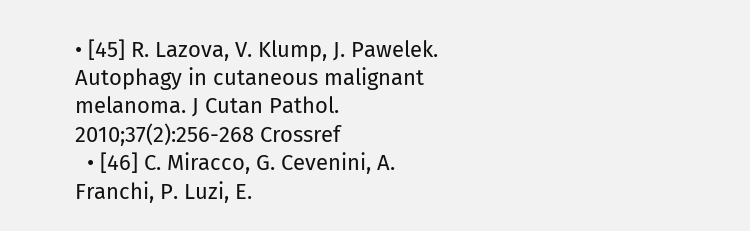• [45] R. Lazova, V. Klump, J. Pawelek. Autophagy in cutaneous malignant melanoma. J Cutan Pathol. 2010;37(2):256-268 Crossref
  • [46] C. Miracco, G. Cevenini, A. Franchi, P. Luzi, E.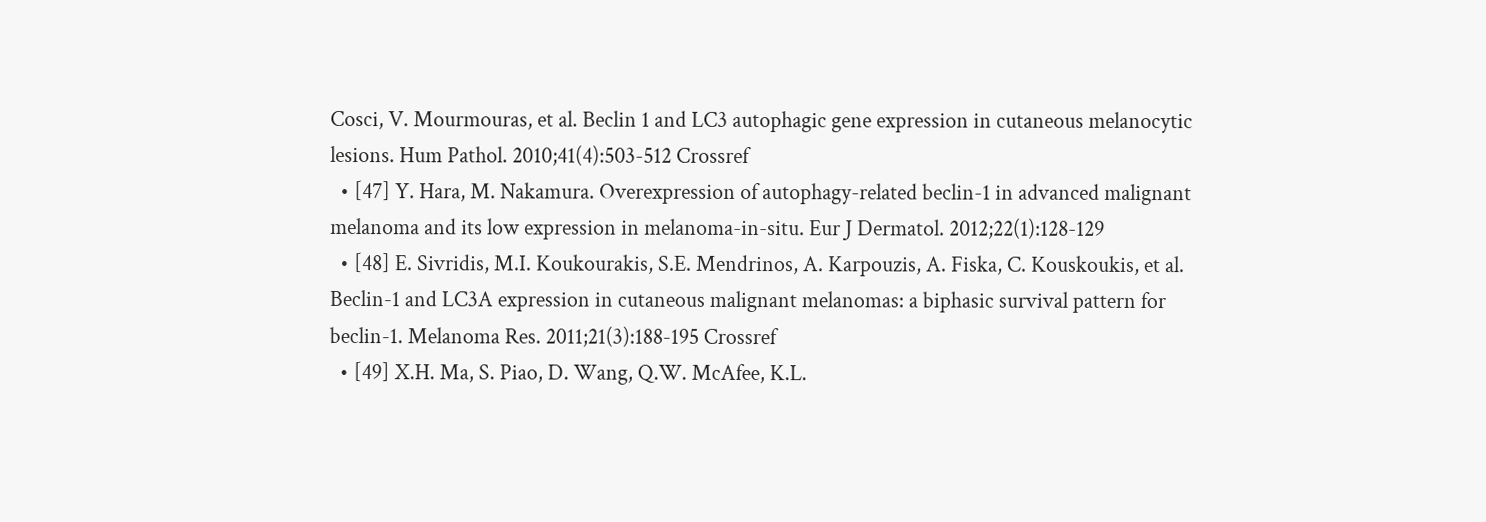Cosci, V. Mourmouras, et al. Beclin 1 and LC3 autophagic gene expression in cutaneous melanocytic lesions. Hum Pathol. 2010;41(4):503-512 Crossref
  • [47] Y. Hara, M. Nakamura. Overexpression of autophagy-related beclin-1 in advanced malignant melanoma and its low expression in melanoma-in-situ. Eur J Dermatol. 2012;22(1):128-129
  • [48] E. Sivridis, M.I. Koukourakis, S.E. Mendrinos, A. Karpouzis, A. Fiska, C. Kouskoukis, et al. Beclin-1 and LC3A expression in cutaneous malignant melanomas: a biphasic survival pattern for beclin-1. Melanoma Res. 2011;21(3):188-195 Crossref
  • [49] X.H. Ma, S. Piao, D. Wang, Q.W. McAfee, K.L.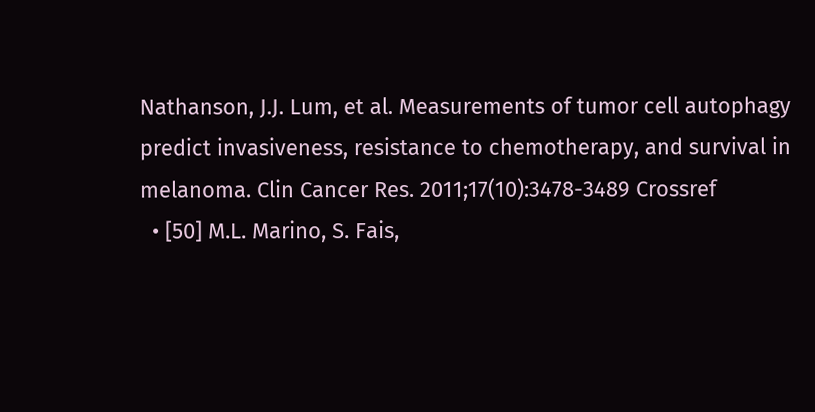Nathanson, J.J. Lum, et al. Measurements of tumor cell autophagy predict invasiveness, resistance to chemotherapy, and survival in melanoma. Clin Cancer Res. 2011;17(10):3478-3489 Crossref
  • [50] M.L. Marino, S. Fais,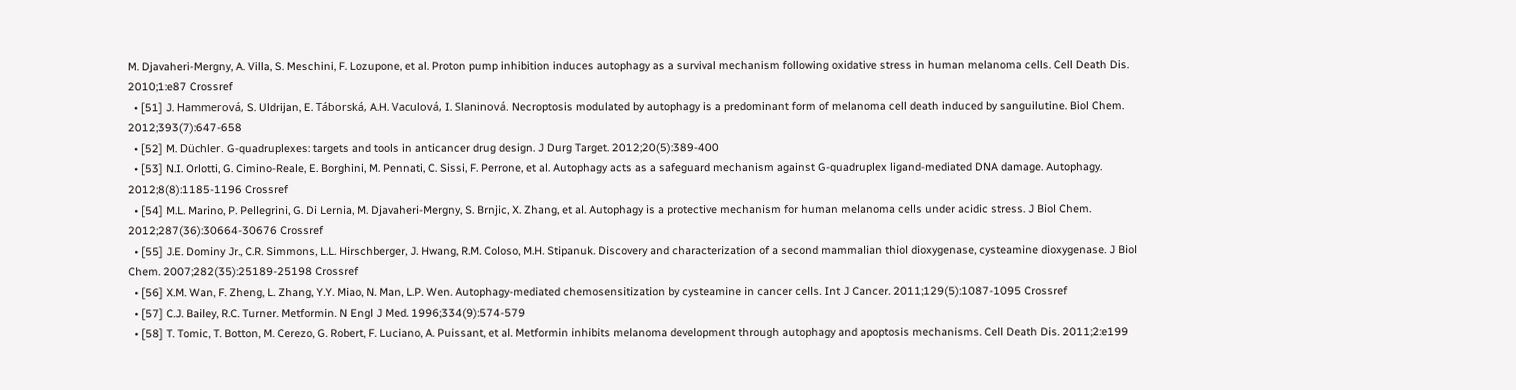M. Djavaheri-Mergny, A. Villa, S. Meschini, F. Lozupone, et al. Proton pump inhibition induces autophagy as a survival mechanism following oxidative stress in human melanoma cells. Cell Death Dis. 2010;1:e87 Crossref
  • [51] J. Hammerová, S. Uldrijan, E. Táborská, A.H. Vaculová, I. Slaninová. Necroptosis modulated by autophagy is a predominant form of melanoma cell death induced by sanguilutine. Biol Chem. 2012;393(7):647-658
  • [52] M. Düchler. G-quadruplexes: targets and tools in anticancer drug design. J Durg Target. 2012;20(5):389-400
  • [53] N.I. Orlotti, G. Cimino-Reale, E. Borghini, M. Pennati, C. Sissi, F. Perrone, et al. Autophagy acts as a safeguard mechanism against G-quadruplex ligand-mediated DNA damage. Autophagy. 2012;8(8):1185-1196 Crossref
  • [54] M.L. Marino, P. Pellegrini, G. Di Lernia, M. Djavaheri-Mergny, S. Brnjic, X. Zhang, et al. Autophagy is a protective mechanism for human melanoma cells under acidic stress. J Biol Chem. 2012;287(36):30664-30676 Crossref
  • [55] J.E. Dominy Jr., C.R. Simmons, L.L. Hirschberger, J. Hwang, R.M. Coloso, M.H. Stipanuk. Discovery and characterization of a second mammalian thiol dioxygenase, cysteamine dioxygenase. J Biol Chem. 2007;282(35):25189-25198 Crossref
  • [56] X.M. Wan, F. Zheng, L. Zhang, Y.Y. Miao, N. Man, L.P. Wen. Autophagy-mediated chemosensitization by cysteamine in cancer cells. Int J Cancer. 2011;129(5):1087-1095 Crossref
  • [57] C.J. Bailey, R.C. Turner. Metformin. N Engl J Med. 1996;334(9):574-579
  • [58] T. Tomic, T. Botton, M. Cerezo, G. Robert, F. Luciano, A. Puissant, et al. Metformin inhibits melanoma development through autophagy and apoptosis mechanisms. Cell Death Dis. 2011;2:e199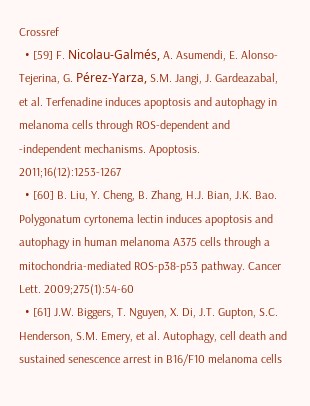Crossref
  • [59] F. Nicolau-Galmés, A. Asumendi, E. Alonso-Tejerina, G. Pérez-Yarza, S.M. Jangi, J. Gardeazabal, et al. Terfenadine induces apoptosis and autophagy in melanoma cells through ROS-dependent and -independent mechanisms. Apoptosis. 2011;16(12):1253-1267
  • [60] B. Liu, Y. Cheng, B. Zhang, H.J. Bian, J.K. Bao. Polygonatum cyrtonema lectin induces apoptosis and autophagy in human melanoma A375 cells through a mitochondria-mediated ROS-p38-p53 pathway. Cancer Lett. 2009;275(1):54-60
  • [61] J.W. Biggers, T. Nguyen, X. Di, J.T. Gupton, S.C. Henderson, S.M. Emery, et al. Autophagy, cell death and sustained senescence arrest in B16/F10 melanoma cells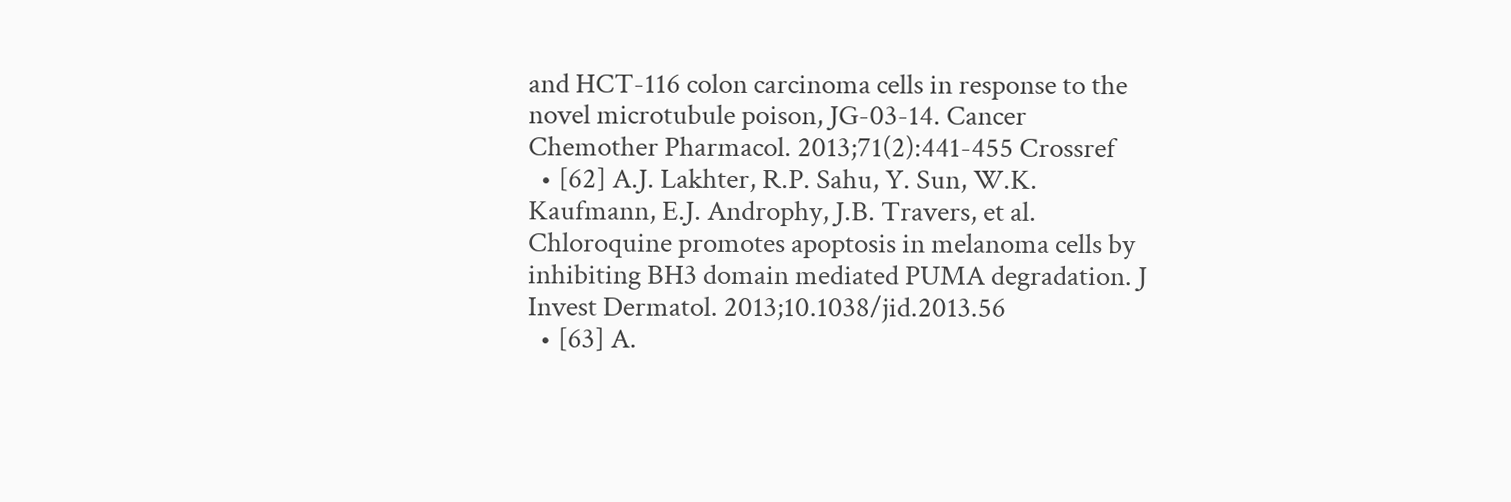and HCT-116 colon carcinoma cells in response to the novel microtubule poison, JG-03-14. Cancer Chemother Pharmacol. 2013;71(2):441-455 Crossref
  • [62] A.J. Lakhter, R.P. Sahu, Y. Sun, W.K. Kaufmann, E.J. Androphy, J.B. Travers, et al. Chloroquine promotes apoptosis in melanoma cells by inhibiting BH3 domain mediated PUMA degradation. J Invest Dermatol. 2013;10.1038/jid.2013.56
  • [63] A.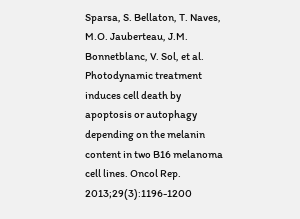Sparsa, S. Bellaton, T. Naves, M.O. Jauberteau, J.M. Bonnetblanc, V. Sol, et al. Photodynamic treatment induces cell death by apoptosis or autophagy depending on the melanin content in two B16 melanoma cell lines. Oncol Rep. 2013;29(3):1196-1200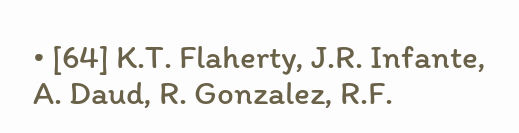• [64] K.T. Flaherty, J.R. Infante, A. Daud, R. Gonzalez, R.F.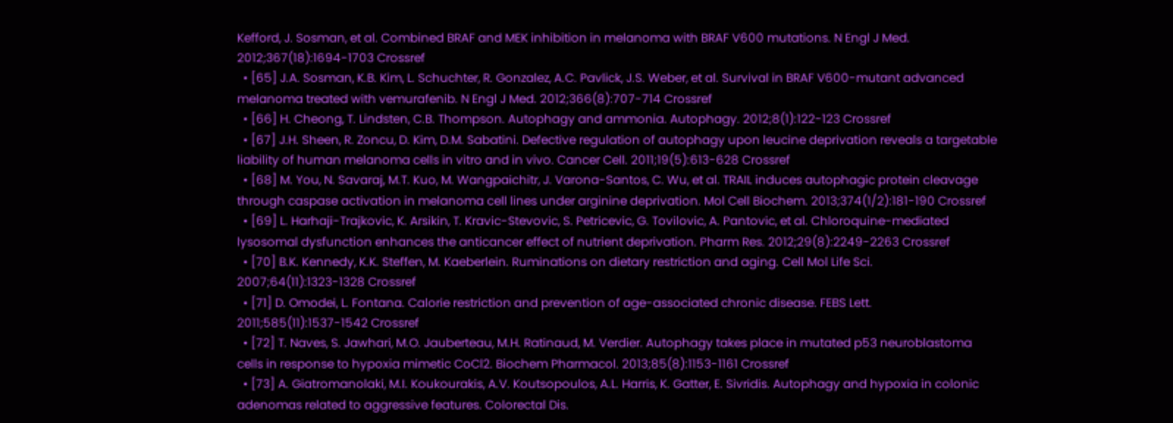Kefford, J. Sosman, et al. Combined BRAF and MEK inhibition in melanoma with BRAF V600 mutations. N Engl J Med. 2012;367(18):1694-1703 Crossref
  • [65] J.A. Sosman, K.B. Kim, L. Schuchter, R. Gonzalez, A.C. Pavlick, J.S. Weber, et al. Survival in BRAF V600-mutant advanced melanoma treated with vemurafenib. N Engl J Med. 2012;366(8):707-714 Crossref
  • [66] H. Cheong, T. Lindsten, C.B. Thompson. Autophagy and ammonia. Autophagy. 2012;8(1):122-123 Crossref
  • [67] J.H. Sheen, R. Zoncu, D. Kim, D.M. Sabatini. Defective regulation of autophagy upon leucine deprivation reveals a targetable liability of human melanoma cells in vitro and in vivo. Cancer Cell. 2011;19(5):613-628 Crossref
  • [68] M. You, N. Savaraj, M.T. Kuo, M. Wangpaichitr, J. Varona-Santos, C. Wu, et al. TRAIL induces autophagic protein cleavage through caspase activation in melanoma cell lines under arginine deprivation. Mol Cell Biochem. 2013;374(1/2):181-190 Crossref
  • [69] L. Harhaji-Trajkovic, K. Arsikin, T. Kravic-Stevovic, S. Petricevic, G. Tovilovic, A. Pantovic, et al. Chloroquine-mediated lysosomal dysfunction enhances the anticancer effect of nutrient deprivation. Pharm Res. 2012;29(8):2249-2263 Crossref
  • [70] B.K. Kennedy, K.K. Steffen, M. Kaeberlein. Ruminations on dietary restriction and aging. Cell Mol Life Sci. 2007;64(11):1323-1328 Crossref
  • [71] D. Omodei, L. Fontana. Calorie restriction and prevention of age-associated chronic disease. FEBS Lett. 2011;585(11):1537-1542 Crossref
  • [72] T. Naves, S. Jawhari, M.O. Jauberteau, M.H. Ratinaud, M. Verdier. Autophagy takes place in mutated p53 neuroblastoma cells in response to hypoxia mimetic CoCl2. Biochem Pharmacol. 2013;85(8):1153-1161 Crossref
  • [73] A. Giatromanolaki, M.I. Koukourakis, A.V. Koutsopoulos, A.L. Harris, K. Gatter, E. Sivridis. Autophagy and hypoxia in colonic adenomas related to aggressive features. Colorectal Dis.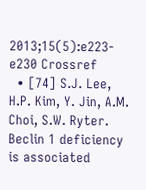2013;15(5):e223-e230 Crossref
  • [74] S.J. Lee, H.P. Kim, Y. Jin, A.M. Choi, S.W. Ryter. Beclin 1 deficiency is associated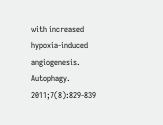with increased hypoxia-induced angiogenesis. Autophagy. 2011;7(8):829-839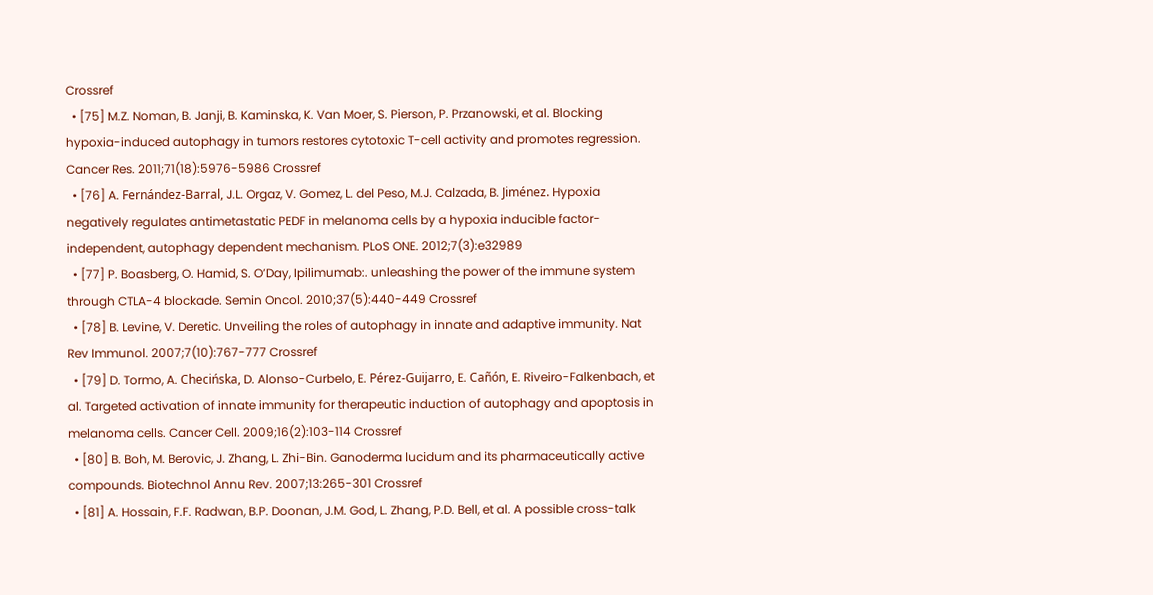Crossref
  • [75] M.Z. Noman, B. Janji, B. Kaminska, K. Van Moer, S. Pierson, P. Przanowski, et al. Blocking hypoxia-induced autophagy in tumors restores cytotoxic T-cell activity and promotes regression. Cancer Res. 2011;71(18):5976-5986 Crossref
  • [76] A. Fernández-Barral, J.L. Orgaz, V. Gomez, L. del Peso, M.J. Calzada, B. Jiménez. Hypoxia negatively regulates antimetastatic PEDF in melanoma cells by a hypoxia inducible factor-independent, autophagy dependent mechanism. PLoS ONE. 2012;7(3):e32989
  • [77] P. Boasberg, O. Hamid, S. O’Day, Ipilimumab:. unleashing the power of the immune system through CTLA-4 blockade. Semin Oncol. 2010;37(5):440-449 Crossref
  • [78] B. Levine, V. Deretic. Unveiling the roles of autophagy in innate and adaptive immunity. Nat Rev Immunol. 2007;7(10):767-777 Crossref
  • [79] D. Tormo, A. Checińska, D. Alonso-Curbelo, E. Pérez-Guijarro, E. Cañón, E. Riveiro-Falkenbach, et al. Targeted activation of innate immunity for therapeutic induction of autophagy and apoptosis in melanoma cells. Cancer Cell. 2009;16(2):103-114 Crossref
  • [80] B. Boh, M. Berovic, J. Zhang, L. Zhi-Bin. Ganoderma lucidum and its pharmaceutically active compounds. Biotechnol Annu Rev. 2007;13:265-301 Crossref
  • [81] A. Hossain, F.F. Radwan, B.P. Doonan, J.M. God, L. Zhang, P.D. Bell, et al. A possible cross-talk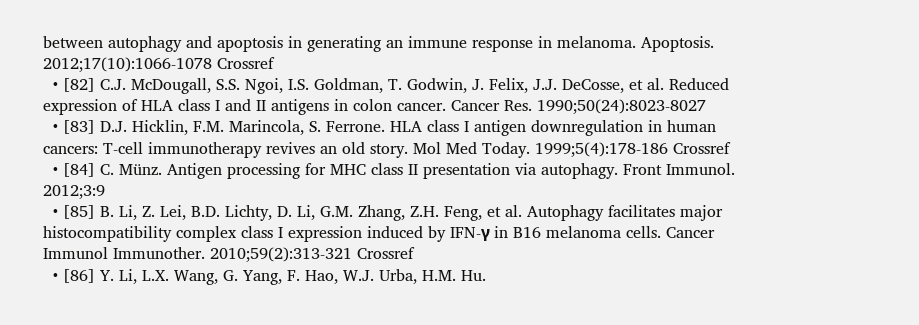between autophagy and apoptosis in generating an immune response in melanoma. Apoptosis. 2012;17(10):1066-1078 Crossref
  • [82] C.J. McDougall, S.S. Ngoi, I.S. Goldman, T. Godwin, J. Felix, J.J. DeCosse, et al. Reduced expression of HLA class I and II antigens in colon cancer. Cancer Res. 1990;50(24):8023-8027
  • [83] D.J. Hicklin, F.M. Marincola, S. Ferrone. HLA class I antigen downregulation in human cancers: T-cell immunotherapy revives an old story. Mol Med Today. 1999;5(4):178-186 Crossref
  • [84] C. Münz. Antigen processing for MHC class II presentation via autophagy. Front Immunol. 2012;3:9
  • [85] B. Li, Z. Lei, B.D. Lichty, D. Li, G.M. Zhang, Z.H. Feng, et al. Autophagy facilitates major histocompatibility complex class I expression induced by IFN-γ in B16 melanoma cells. Cancer Immunol Immunother. 2010;59(2):313-321 Crossref
  • [86] Y. Li, L.X. Wang, G. Yang, F. Hao, W.J. Urba, H.M. Hu.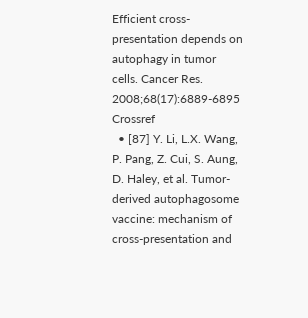Efficient cross-presentation depends on autophagy in tumor cells. Cancer Res. 2008;68(17):6889-6895 Crossref
  • [87] Y. Li, L.X. Wang, P. Pang, Z. Cui, S. Aung, D. Haley, et al. Tumor-derived autophagosome vaccine: mechanism of cross-presentation and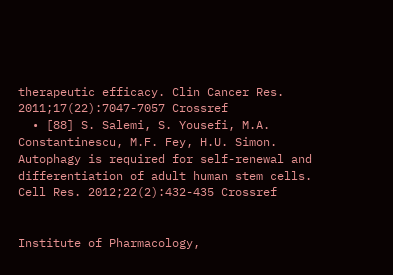therapeutic efficacy. Clin Cancer Res. 2011;17(22):7047-7057 Crossref
  • [88] S. Salemi, S. Yousefi, M.A. Constantinescu, M.F. Fey, H.U. Simon. Autophagy is required for self-renewal and differentiation of adult human stem cells. Cell Res. 2012;22(2):432-435 Crossref


Institute of Pharmacology,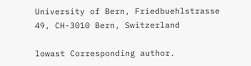University of Bern, Friedbuehlstrasse 49, CH-3010 Bern, Switzerland

lowast Corresponding author.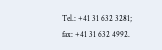Tel.: +41 31 632 3281; fax: +41 31 632 4992.